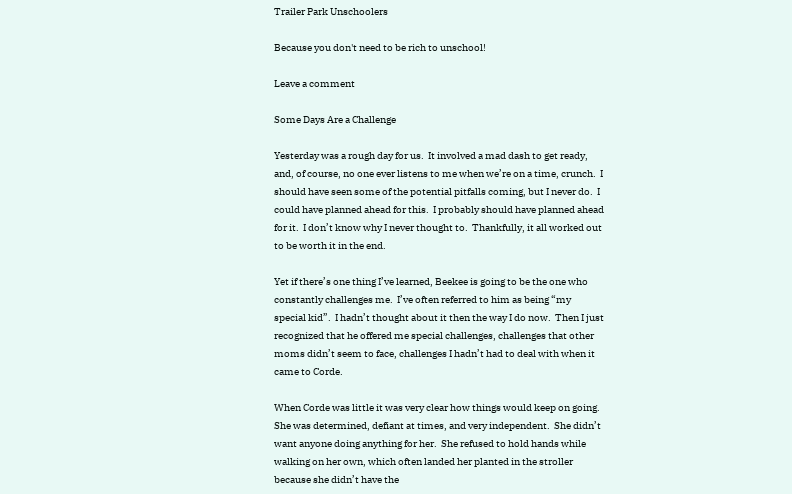Trailer Park Unschoolers

Because you don't need to be rich to unschool!

Leave a comment

Some Days Are a Challenge

Yesterday was a rough day for us.  It involved a mad dash to get ready, and, of course, no one ever listens to me when we’re on a time, crunch.  I should have seen some of the potential pitfalls coming, but I never do.  I could have planned ahead for this.  I probably should have planned ahead for it.  I don’t know why I never thought to.  Thankfully, it all worked out to be worth it in the end.

Yet if there’s one thing I’ve learned, Beekee is going to be the one who constantly challenges me.  I’ve often referred to him as being “my special kid”.  I hadn’t thought about it then the way I do now.  Then I just recognized that he offered me special challenges, challenges that other moms didn’t seem to face, challenges I hadn’t had to deal with when it came to Corde.

When Corde was little it was very clear how things would keep on going.  She was determined, defiant at times, and very independent.  She didn’t want anyone doing anything for her.  She refused to hold hands while walking on her own, which often landed her planted in the stroller because she didn’t have the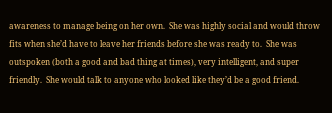awareness to manage being on her own.  She was highly social and would throw fits when she’d have to leave her friends before she was ready to.  She was outspoken (both a good and bad thing at times), very intelligent, and super friendly.  She would talk to anyone who looked like they’d be a good friend.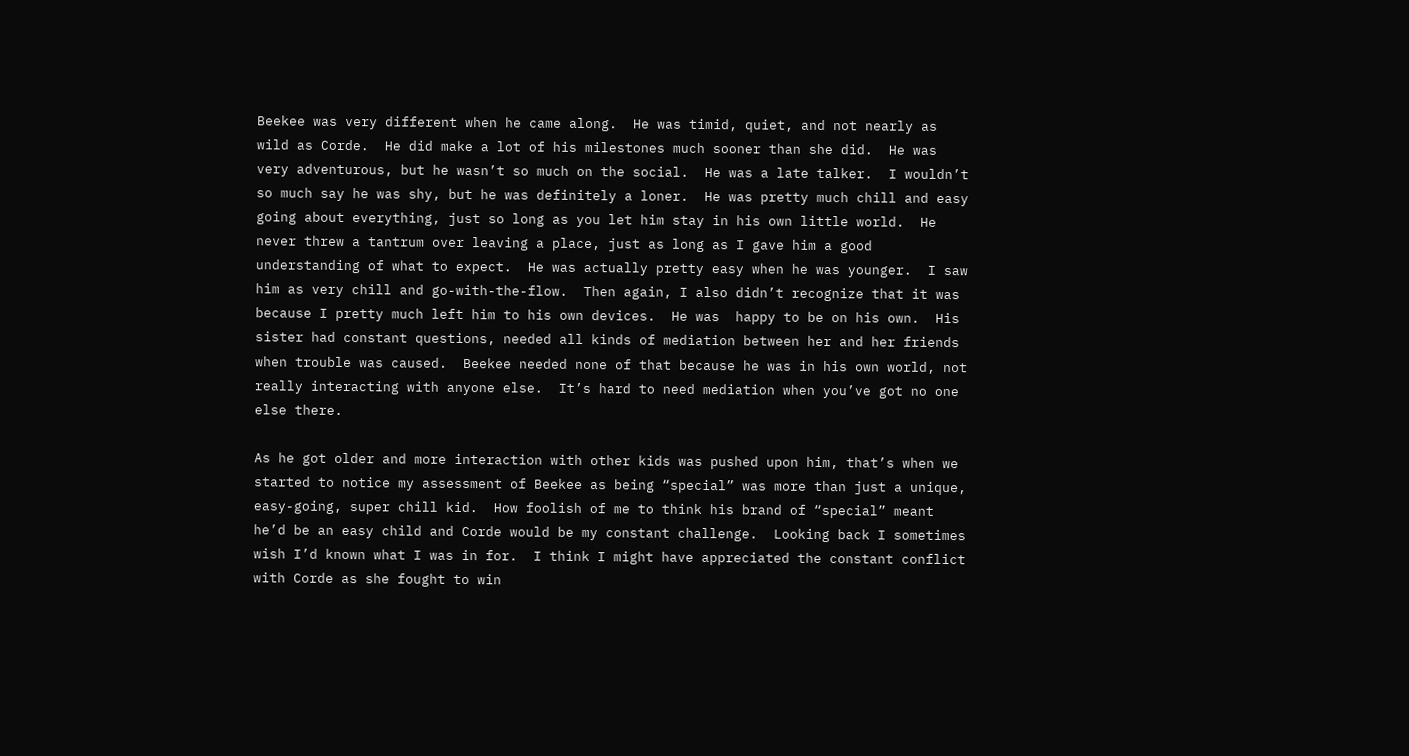Beekee was very different when he came along.  He was timid, quiet, and not nearly as wild as Corde.  He did make a lot of his milestones much sooner than she did.  He was very adventurous, but he wasn’t so much on the social.  He was a late talker.  I wouldn’t so much say he was shy, but he was definitely a loner.  He was pretty much chill and easy going about everything, just so long as you let him stay in his own little world.  He never threw a tantrum over leaving a place, just as long as I gave him a good understanding of what to expect.  He was actually pretty easy when he was younger.  I saw him as very chill and go-with-the-flow.  Then again, I also didn’t recognize that it was because I pretty much left him to his own devices.  He was  happy to be on his own.  His sister had constant questions, needed all kinds of mediation between her and her friends when trouble was caused.  Beekee needed none of that because he was in his own world, not really interacting with anyone else.  It’s hard to need mediation when you’ve got no one else there.

As he got older and more interaction with other kids was pushed upon him, that’s when we started to notice my assessment of Beekee as being “special” was more than just a unique, easy-going, super chill kid.  How foolish of me to think his brand of “special” meant he’d be an easy child and Corde would be my constant challenge.  Looking back I sometimes wish I’d known what I was in for.  I think I might have appreciated the constant conflict with Corde as she fought to win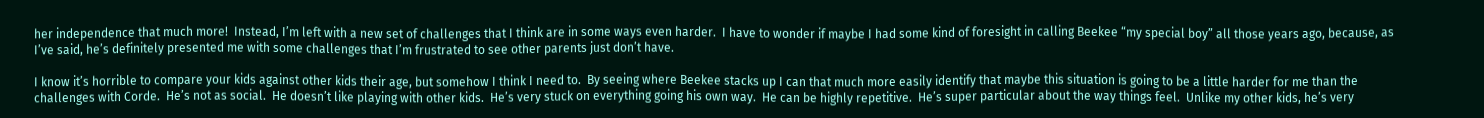her independence that much more!  Instead, I’m left with a new set of challenges that I think are in some ways even harder.  I have to wonder if maybe I had some kind of foresight in calling Beekee “my special boy” all those years ago, because, as I’ve said, he’s definitely presented me with some challenges that I’m frustrated to see other parents just don’t have.

I know it’s horrible to compare your kids against other kids their age, but somehow I think I need to.  By seeing where Beekee stacks up I can that much more easily identify that maybe this situation is going to be a little harder for me than the challenges with Corde.  He’s not as social.  He doesn’t like playing with other kids.  He’s very stuck on everything going his own way.  He can be highly repetitive.  He’s super particular about the way things feel.  Unlike my other kids, he’s very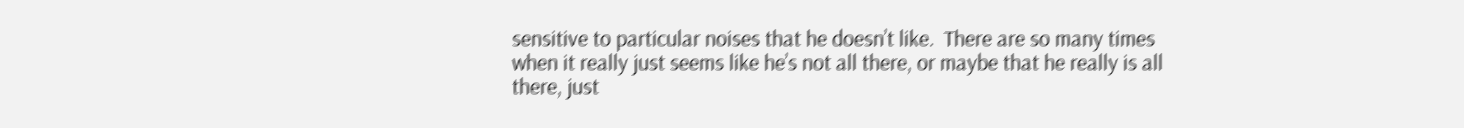sensitive to particular noises that he doesn’t like.  There are so many times when it really just seems like he’s not all there, or maybe that he really is all there, just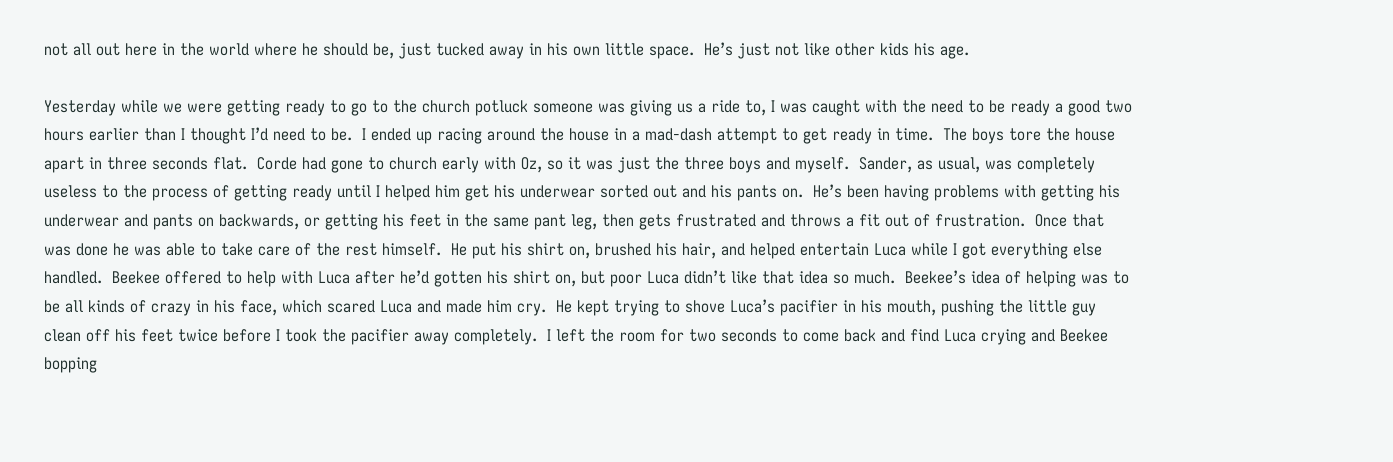not all out here in the world where he should be, just tucked away in his own little space.  He’s just not like other kids his age.

Yesterday while we were getting ready to go to the church potluck someone was giving us a ride to, I was caught with the need to be ready a good two hours earlier than I thought I’d need to be.  I ended up racing around the house in a mad-dash attempt to get ready in time.  The boys tore the house apart in three seconds flat.  Corde had gone to church early with Oz, so it was just the three boys and myself.  Sander, as usual, was completely useless to the process of getting ready until I helped him get his underwear sorted out and his pants on.  He’s been having problems with getting his underwear and pants on backwards, or getting his feet in the same pant leg, then gets frustrated and throws a fit out of frustration.  Once that was done he was able to take care of the rest himself.  He put his shirt on, brushed his hair, and helped entertain Luca while I got everything else handled.  Beekee offered to help with Luca after he’d gotten his shirt on, but poor Luca didn’t like that idea so much.  Beekee’s idea of helping was to be all kinds of crazy in his face, which scared Luca and made him cry.  He kept trying to shove Luca’s pacifier in his mouth, pushing the little guy clean off his feet twice before I took the pacifier away completely.  I left the room for two seconds to come back and find Luca crying and Beekee bopping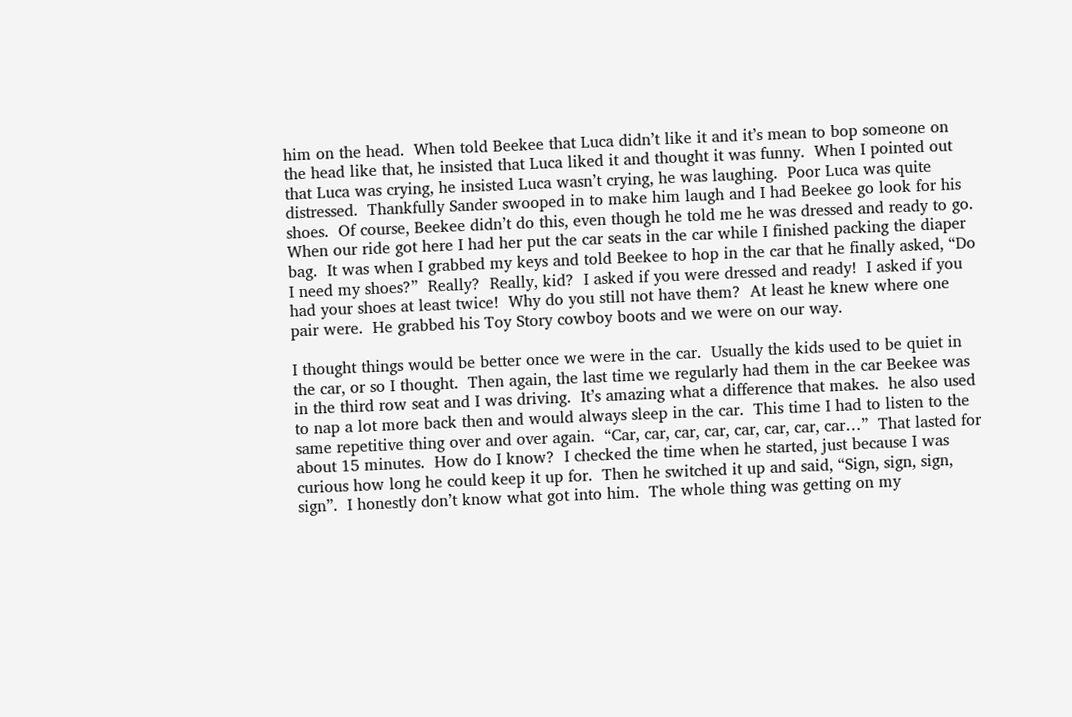him on the head.  When told Beekee that Luca didn’t like it and it’s mean to bop someone on the head like that, he insisted that Luca liked it and thought it was funny.  When I pointed out that Luca was crying, he insisted Luca wasn’t crying, he was laughing.  Poor Luca was quite distressed.  Thankfully Sander swooped in to make him laugh and I had Beekee go look for his shoes.  Of course, Beekee didn’t do this, even though he told me he was dressed and ready to go.  When our ride got here I had her put the car seats in the car while I finished packing the diaper bag.  It was when I grabbed my keys and told Beekee to hop in the car that he finally asked, “Do I need my shoes?”  Really?  Really, kid?  I asked if you were dressed and ready!  I asked if you had your shoes at least twice!  Why do you still not have them?  At least he knew where one pair were.  He grabbed his Toy Story cowboy boots and we were on our way.

I thought things would be better once we were in the car.  Usually the kids used to be quiet in the car, or so I thought.  Then again, the last time we regularly had them in the car Beekee was in the third row seat and I was driving.  It’s amazing what a difference that makes.  he also used to nap a lot more back then and would always sleep in the car.  This time I had to listen to the same repetitive thing over and over again.  “Car, car, car, car, car, car, car, car…”  That lasted for about 15 minutes.  How do I know?  I checked the time when he started, just because I was curious how long he could keep it up for.  Then he switched it up and said, “Sign, sign, sign, sign”.  I honestly don’t know what got into him.  The whole thing was getting on my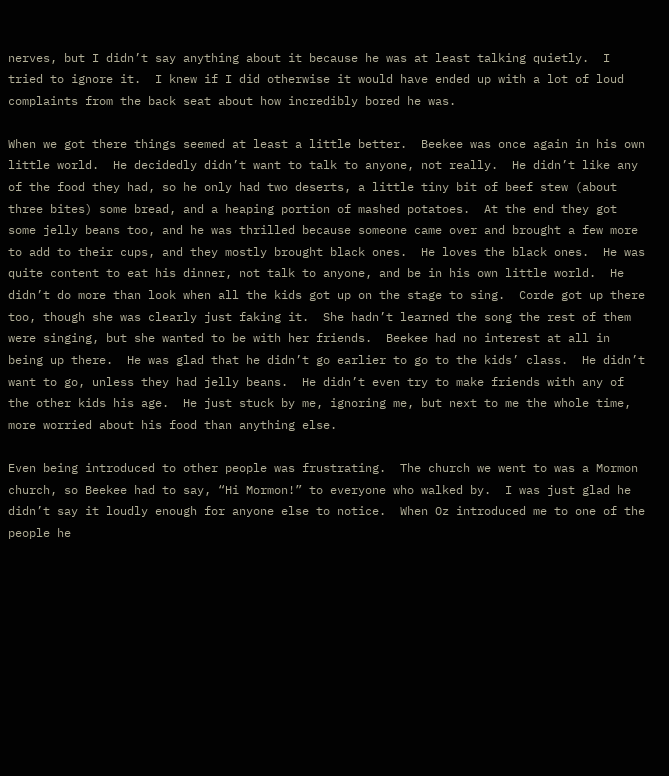nerves, but I didn’t say anything about it because he was at least talking quietly.  I tried to ignore it.  I knew if I did otherwise it would have ended up with a lot of loud complaints from the back seat about how incredibly bored he was.

When we got there things seemed at least a little better.  Beekee was once again in his own little world.  He decidedly didn’t want to talk to anyone, not really.  He didn’t like any of the food they had, so he only had two deserts, a little tiny bit of beef stew (about three bites) some bread, and a heaping portion of mashed potatoes.  At the end they got some jelly beans too, and he was thrilled because someone came over and brought a few more to add to their cups, and they mostly brought black ones.  He loves the black ones.  He was quite content to eat his dinner, not talk to anyone, and be in his own little world.  He didn’t do more than look when all the kids got up on the stage to sing.  Corde got up there too, though she was clearly just faking it.  She hadn’t learned the song the rest of them were singing, but she wanted to be with her friends.  Beekee had no interest at all in being up there.  He was glad that he didn’t go earlier to go to the kids’ class.  He didn’t want to go, unless they had jelly beans.  He didn’t even try to make friends with any of the other kids his age.  He just stuck by me, ignoring me, but next to me the whole time, more worried about his food than anything else.

Even being introduced to other people was frustrating.  The church we went to was a Mormon church, so Beekee had to say, “Hi Mormon!” to everyone who walked by.  I was just glad he didn’t say it loudly enough for anyone else to notice.  When Oz introduced me to one of the people he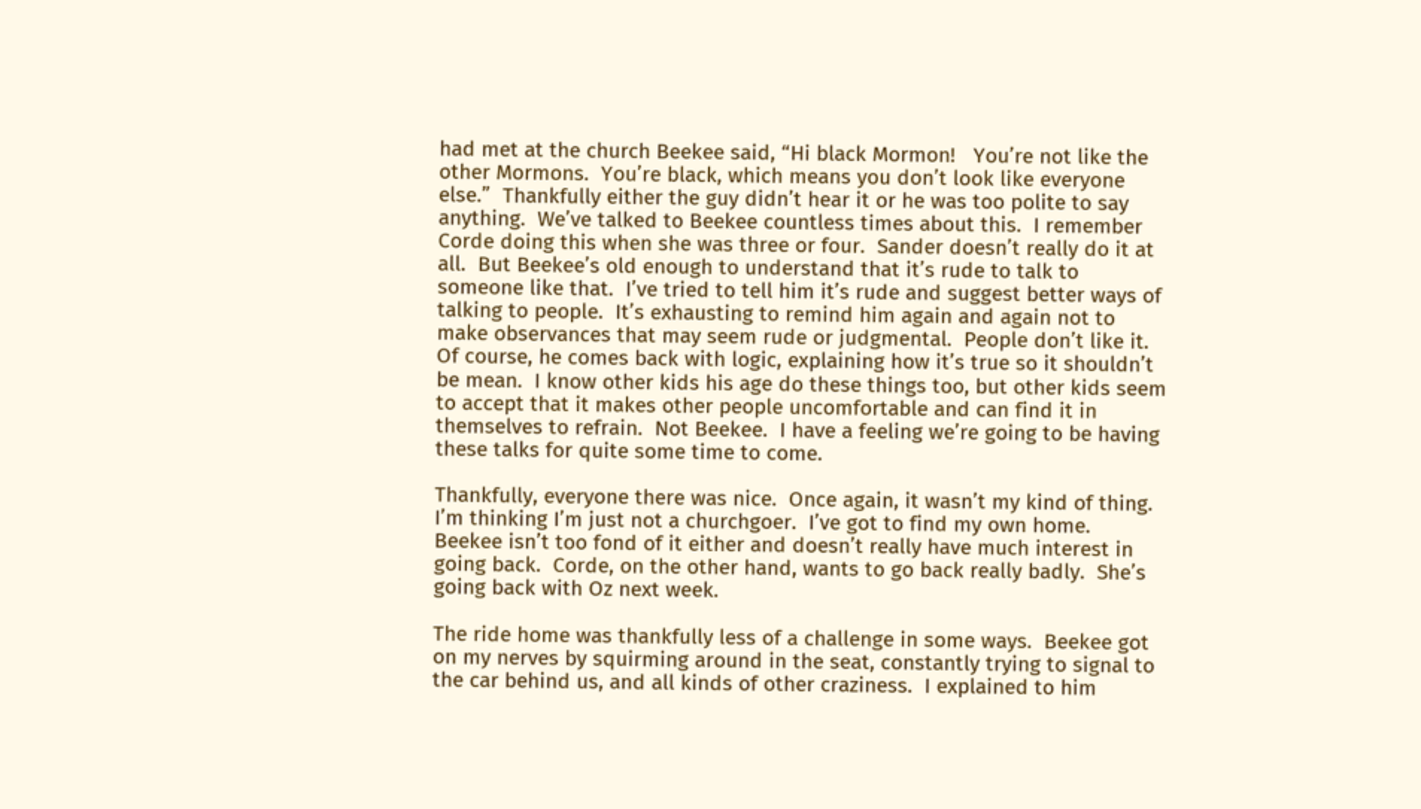had met at the church Beekee said, “Hi black Mormon!   You’re not like the other Mormons.  You’re black, which means you don’t look like everyone else.”  Thankfully either the guy didn’t hear it or he was too polite to say anything.  We’ve talked to Beekee countless times about this.  I remember Corde doing this when she was three or four.  Sander doesn’t really do it at all.  But Beekee’s old enough to understand that it’s rude to talk to someone like that.  I’ve tried to tell him it’s rude and suggest better ways of talking to people.  It’s exhausting to remind him again and again not to make observances that may seem rude or judgmental.  People don’t like it.  Of course, he comes back with logic, explaining how it’s true so it shouldn’t be mean.  I know other kids his age do these things too, but other kids seem to accept that it makes other people uncomfortable and can find it in themselves to refrain.  Not Beekee.  I have a feeling we’re going to be having these talks for quite some time to come.

Thankfully, everyone there was nice.  Once again, it wasn’t my kind of thing.  I’m thinking I’m just not a churchgoer.  I’ve got to find my own home.  Beekee isn’t too fond of it either and doesn’t really have much interest in going back.  Corde, on the other hand, wants to go back really badly.  She’s going back with Oz next week.

The ride home was thankfully less of a challenge in some ways.  Beekee got on my nerves by squirming around in the seat, constantly trying to signal to the car behind us, and all kinds of other craziness.  I explained to him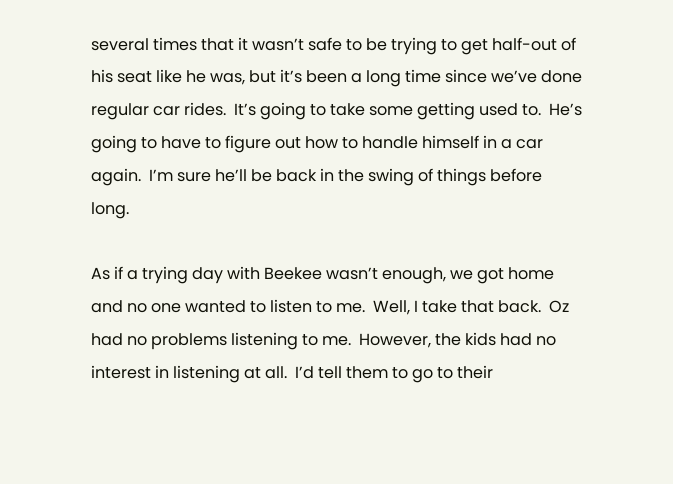several times that it wasn’t safe to be trying to get half-out of his seat like he was, but it’s been a long time since we’ve done regular car rides.  It’s going to take some getting used to.  He’s going to have to figure out how to handle himself in a car again.  I’m sure he’ll be back in the swing of things before long.

As if a trying day with Beekee wasn’t enough, we got home and no one wanted to listen to me.  Well, I take that back.  Oz had no problems listening to me.  However, the kids had no interest in listening at all.  I’d tell them to go to their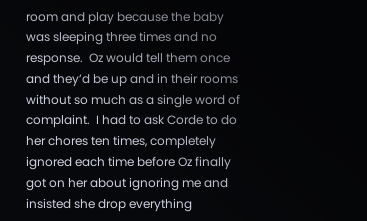room and play because the baby was sleeping three times and no response.  Oz would tell them once and they’d be up and in their rooms without so much as a single word of complaint.  I had to ask Corde to do her chores ten times, completely ignored each time before Oz finally got on her about ignoring me and insisted she drop everything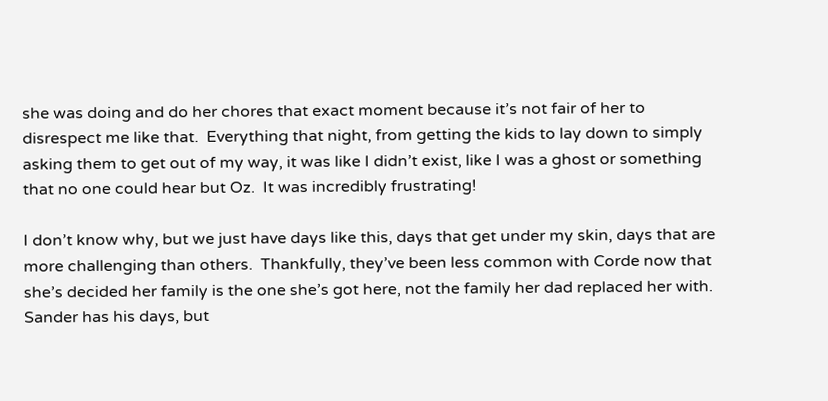she was doing and do her chores that exact moment because it’s not fair of her to disrespect me like that.  Everything that night, from getting the kids to lay down to simply asking them to get out of my way, it was like I didn’t exist, like I was a ghost or something that no one could hear but Oz.  It was incredibly frustrating!

I don’t know why, but we just have days like this, days that get under my skin, days that are more challenging than others.  Thankfully, they’ve been less common with Corde now that she’s decided her family is the one she’s got here, not the family her dad replaced her with.  Sander has his days, but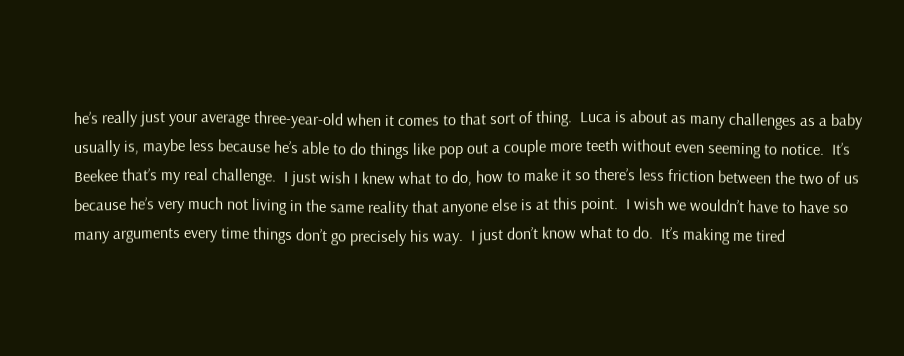he’s really just your average three-year-old when it comes to that sort of thing.  Luca is about as many challenges as a baby usually is, maybe less because he’s able to do things like pop out a couple more teeth without even seeming to notice.  It’s Beekee that’s my real challenge.  I just wish I knew what to do, how to make it so there’s less friction between the two of us because he’s very much not living in the same reality that anyone else is at this point.  I wish we wouldn’t have to have so many arguments every time things don’t go precisely his way.  I just don’t know what to do.  It’s making me tired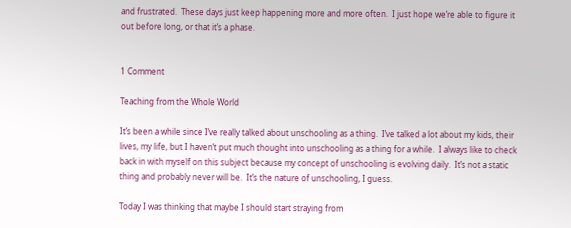and frustrated.  These days just keep happening more and more often.  I just hope we’re able to figure it out before long, or that it’s a phase.


1 Comment

Teaching from the Whole World

It’s been a while since I’ve really talked about unschooling as a thing.  I’ve talked a lot about my kids, their lives, my life, but I haven’t put much thought into unschooling as a thing for a while.  I always like to check back in with myself on this subject because my concept of unschooling is evolving daily.  It’s not a static thing and probably never will be.  It’s the nature of unschooling, I guess.

Today I was thinking that maybe I should start straying from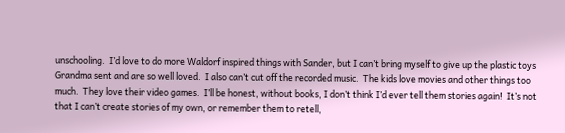unschooling.  I’d love to do more Waldorf inspired things with Sander, but I can’t bring myself to give up the plastic toys Grandma sent and are so well loved.  I also can’t cut off the recorded music.  The kids love movies and other things too much.  They love their video games.  I’ll be honest, without books, I don’t think I’d ever tell them stories again!  It’s not that I can’t create stories of my own, or remember them to retell,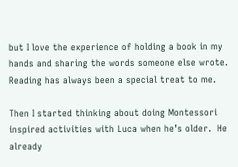but I love the experience of holding a book in my hands and sharing the words someone else wrote.  Reading has always been a special treat to me.

Then I started thinking about doing Montessori inspired activities with Luca when he’s older.  He already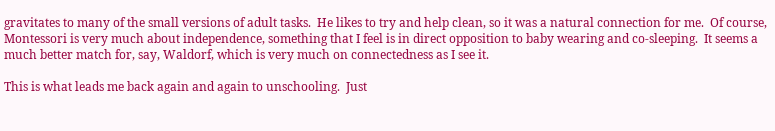gravitates to many of the small versions of adult tasks.  He likes to try and help clean, so it was a natural connection for me.  Of course, Montessori is very much about independence, something that I feel is in direct opposition to baby wearing and co-sleeping.  It seems a much better match for, say, Waldorf, which is very much on connectedness as I see it.

This is what leads me back again and again to unschooling.  Just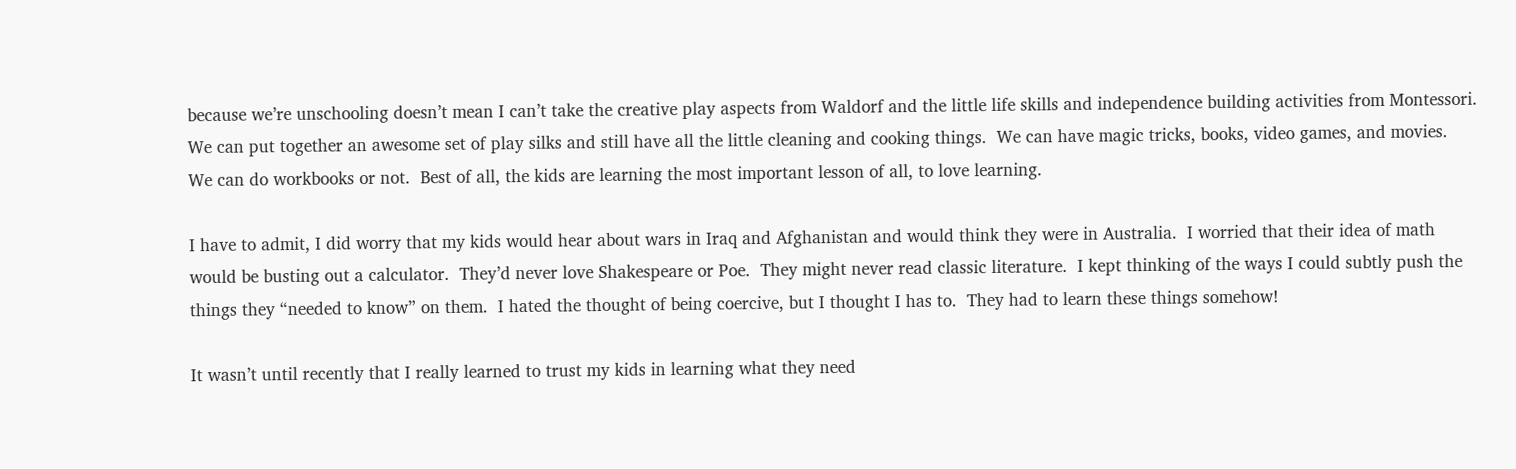because we’re unschooling doesn’t mean I can’t take the creative play aspects from Waldorf and the little life skills and independence building activities from Montessori.  We can put together an awesome set of play silks and still have all the little cleaning and cooking things.  We can have magic tricks, books, video games, and movies.  We can do workbooks or not.  Best of all, the kids are learning the most important lesson of all, to love learning.

I have to admit, I did worry that my kids would hear about wars in Iraq and Afghanistan and would think they were in Australia.  I worried that their idea of math would be busting out a calculator.  They’d never love Shakespeare or Poe.  They might never read classic literature.  I kept thinking of the ways I could subtly push the things they “needed to know” on them.  I hated the thought of being coercive, but I thought I has to.  They had to learn these things somehow!

It wasn’t until recently that I really learned to trust my kids in learning what they need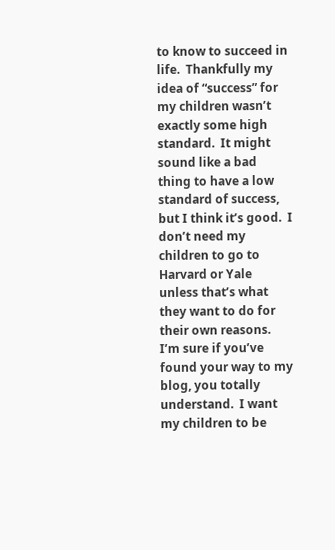to know to succeed in life.  Thankfully my idea of “success” for my children wasn’t exactly some high standard.  It might sound like a bad thing to have a low standard of success, but I think it’s good.  I don’t need my children to go to Harvard or Yale unless that’s what they want to do for their own reasons.  I’m sure if you’ve found your way to my blog, you totally understand.  I want my children to be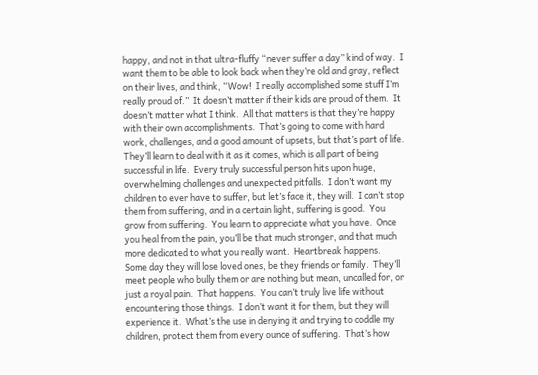happy, and not in that ultra-fluffy “never suffer a day” kind of way.  I want them to be able to look back when they’re old and gray, reflect on their lives, and think, “Wow!  I really accomplished some stuff I’m really proud of.”  It doesn’t matter if their kids are proud of them.  It doesn’t matter what I think.  All that matters is that they’re happy with their own accomplishments.  That’s going to come with hard work, challenges, and a good amount of upsets, but that’s part of life.  They’ll learn to deal with it as it comes, which is all part of being successful in life.  Every truly successful person hits upon huge, overwhelming challenges and unexpected pitfalls.  I don’t want my children to ever have to suffer, but let’s face it, they will.  I can’t stop them from suffering, and in a certain light, suffering is good.  You grow from suffering.  You learn to appreciate what you have.  Once you heal from the pain, you’ll be that much stronger, and that much more dedicated to what you really want.  Heartbreak happens.  Some day they will lose loved ones, be they friends or family.  They’ll meet people who bully them or are nothing but mean, uncalled for, or just a royal pain.  That happens.  You can’t truly live life without encountering those things.  I don’t want it for them, but they will experience it.  What’s the use in denying it and trying to coddle my children, protect them from every ounce of suffering.  That’s how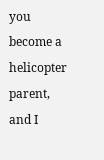you become a helicopter parent, and I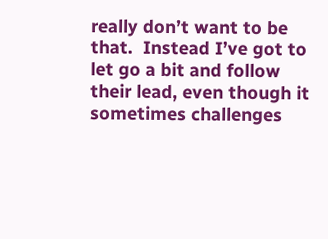really don’t want to be that.  Instead I’ve got to let go a bit and follow their lead, even though it sometimes challenges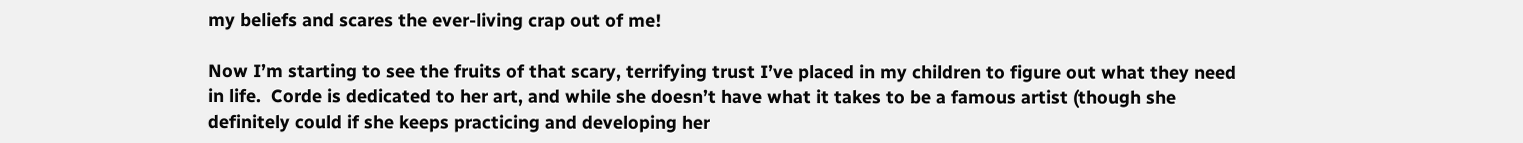my beliefs and scares the ever-living crap out of me!

Now I’m starting to see the fruits of that scary, terrifying trust I’ve placed in my children to figure out what they need in life.  Corde is dedicated to her art, and while she doesn’t have what it takes to be a famous artist (though she definitely could if she keeps practicing and developing her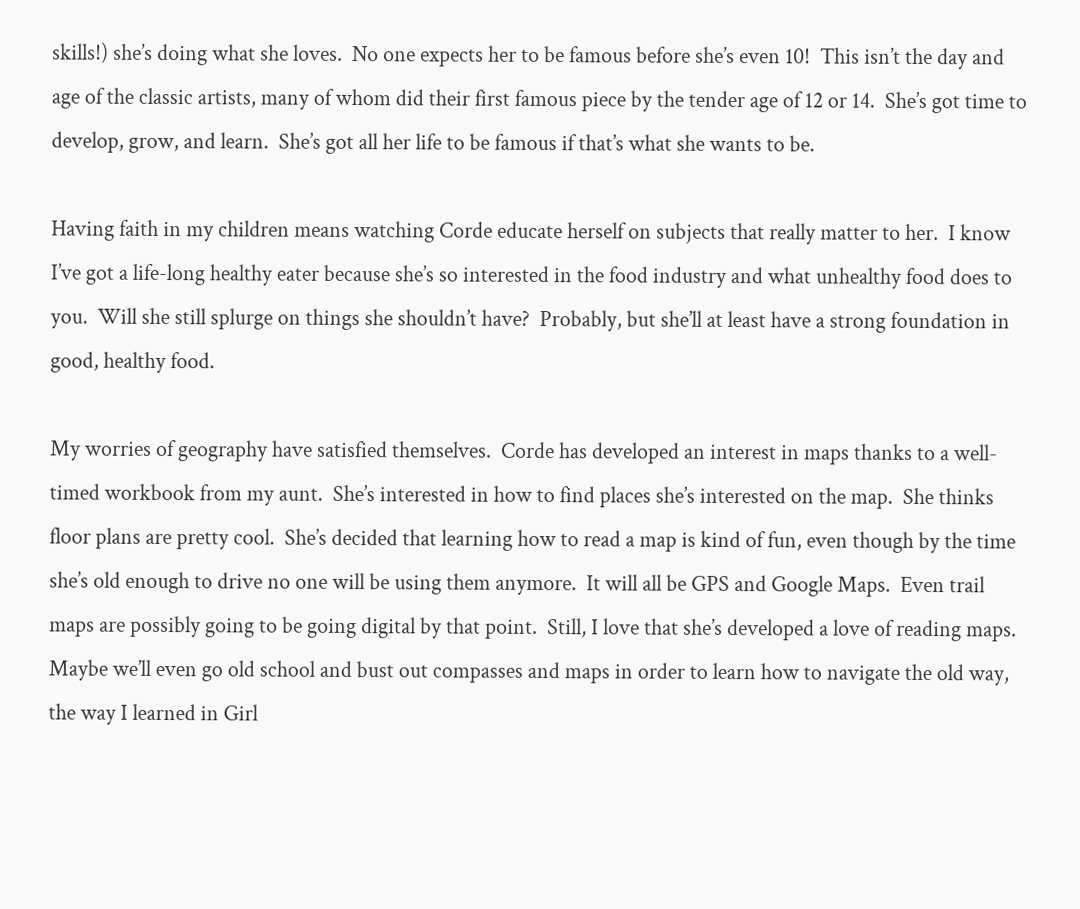skills!) she’s doing what she loves.  No one expects her to be famous before she’s even 10!  This isn’t the day and age of the classic artists, many of whom did their first famous piece by the tender age of 12 or 14.  She’s got time to develop, grow, and learn.  She’s got all her life to be famous if that’s what she wants to be.

Having faith in my children means watching Corde educate herself on subjects that really matter to her.  I know I’ve got a life-long healthy eater because she’s so interested in the food industry and what unhealthy food does to you.  Will she still splurge on things she shouldn’t have?  Probably, but she’ll at least have a strong foundation in good, healthy food.

My worries of geography have satisfied themselves.  Corde has developed an interest in maps thanks to a well-timed workbook from my aunt.  She’s interested in how to find places she’s interested on the map.  She thinks floor plans are pretty cool.  She’s decided that learning how to read a map is kind of fun, even though by the time she’s old enough to drive no one will be using them anymore.  It will all be GPS and Google Maps.  Even trail maps are possibly going to be going digital by that point.  Still, I love that she’s developed a love of reading maps.  Maybe we’ll even go old school and bust out compasses and maps in order to learn how to navigate the old way, the way I learned in Girl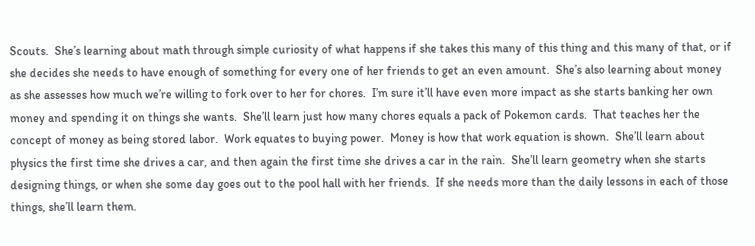Scouts.  She’s learning about math through simple curiosity of what happens if she takes this many of this thing and this many of that, or if she decides she needs to have enough of something for every one of her friends to get an even amount.  She’s also learning about money as she assesses how much we’re willing to fork over to her for chores.  I’m sure it’ll have even more impact as she starts banking her own money and spending it on things she wants.  She’ll learn just how many chores equals a pack of Pokemon cards.  That teaches her the concept of money as being stored labor.  Work equates to buying power.  Money is how that work equation is shown.  She’ll learn about physics the first time she drives a car, and then again the first time she drives a car in the rain.  She’ll learn geometry when she starts designing things, or when she some day goes out to the pool hall with her friends.  If she needs more than the daily lessons in each of those things, she’ll learn them.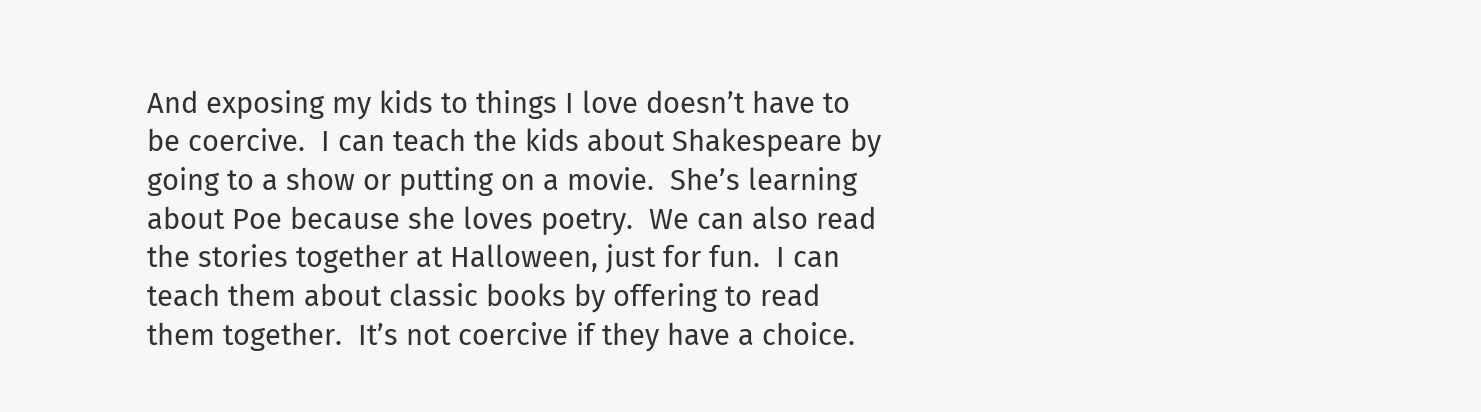And exposing my kids to things I love doesn’t have to be coercive.  I can teach the kids about Shakespeare by going to a show or putting on a movie.  She’s learning about Poe because she loves poetry.  We can also read the stories together at Halloween, just for fun.  I can teach them about classic books by offering to read them together.  It’s not coercive if they have a choice.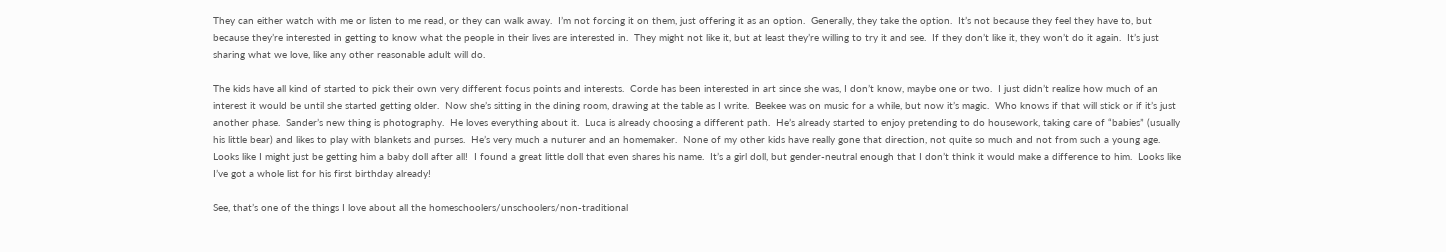They can either watch with me or listen to me read, or they can walk away.  I’m not forcing it on them, just offering it as an option.  Generally, they take the option.  It’s not because they feel they have to, but because they’re interested in getting to know what the people in their lives are interested in.  They might not like it, but at least they’re willing to try it and see.  If they don’t like it, they won’t do it again.  It’s just sharing what we love, like any other reasonable adult will do.

The kids have all kind of started to pick their own very different focus points and interests.  Corde has been interested in art since she was, I don’t know, maybe one or two.  I just didn’t realize how much of an interest it would be until she started getting older.  Now she’s sitting in the dining room, drawing at the table as I write.  Beekee was on music for a while, but now it’s magic.  Who knows if that will stick or if it’s just another phase.  Sander’s new thing is photography.  He loves everything about it.  Luca is already choosing a different path.  He’s already started to enjoy pretending to do housework, taking care of “babies” (usually his little bear) and likes to play with blankets and purses.  He’s very much a nuturer and an homemaker.  None of my other kids have really gone that direction, not quite so much and not from such a young age.  Looks like I might just be getting him a baby doll after all!  I found a great little doll that even shares his name.  It’s a girl doll, but gender-neutral enough that I don’t think it would make a difference to him.  Looks like I’ve got a whole list for his first birthday already!

See, that’s one of the things I love about all the homeschoolers/unschoolers/non-traditional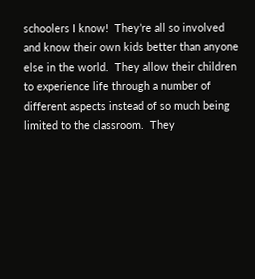schoolers I know!  They’re all so involved and know their own kids better than anyone else in the world.  They allow their children to experience life through a number of different aspects instead of so much being limited to the classroom.  They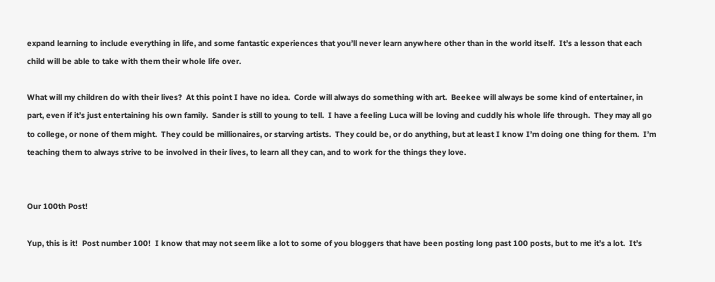expand learning to include everything in life, and some fantastic experiences that you’ll never learn anywhere other than in the world itself.  It’s a lesson that each child will be able to take with them their whole life over.

What will my children do with their lives?  At this point I have no idea.  Corde will always do something with art.  Beekee will always be some kind of entertainer, in part, even if it’s just entertaining his own family.  Sander is still to young to tell.  I have a feeling Luca will be loving and cuddly his whole life through.  They may all go to college, or none of them might.  They could be millionaires, or starving artists.  They could be, or do anything, but at least I know I’m doing one thing for them.  I’m teaching them to always strive to be involved in their lives, to learn all they can, and to work for the things they love.


Our 100th Post!

Yup, this is it!  Post number 100!  I know that may not seem like a lot to some of you bloggers that have been posting long past 100 posts, but to me it’s a lot.  It’s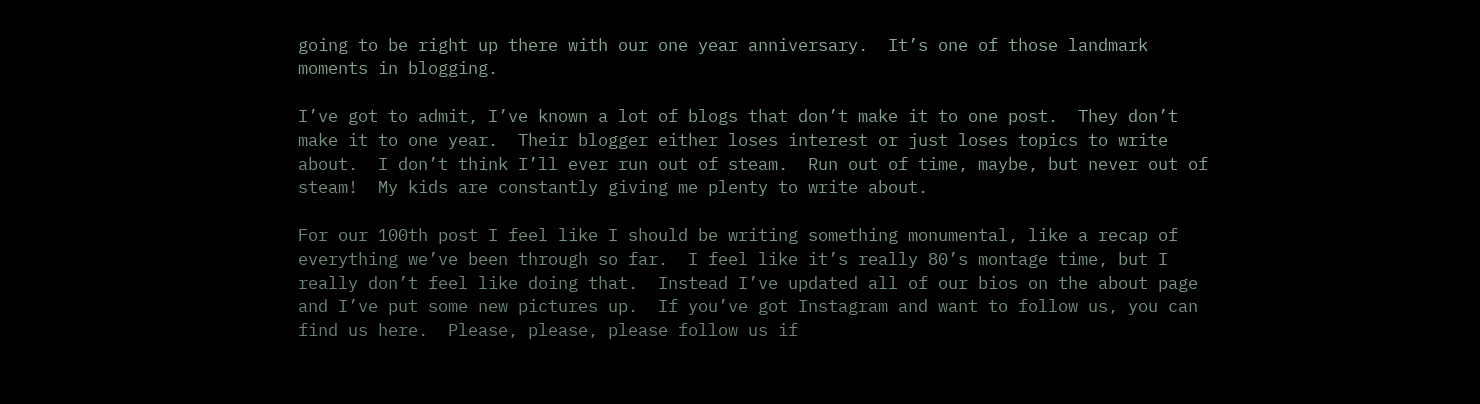going to be right up there with our one year anniversary.  It’s one of those landmark moments in blogging.

I’ve got to admit, I’ve known a lot of blogs that don’t make it to one post.  They don’t make it to one year.  Their blogger either loses interest or just loses topics to write about.  I don’t think I’ll ever run out of steam.  Run out of time, maybe, but never out of steam!  My kids are constantly giving me plenty to write about.

For our 100th post I feel like I should be writing something monumental, like a recap of everything we’ve been through so far.  I feel like it’s really 80’s montage time, but I really don’t feel like doing that.  Instead I’ve updated all of our bios on the about page and I’ve put some new pictures up.  If you’ve got Instagram and want to follow us, you can find us here.  Please, please, please follow us if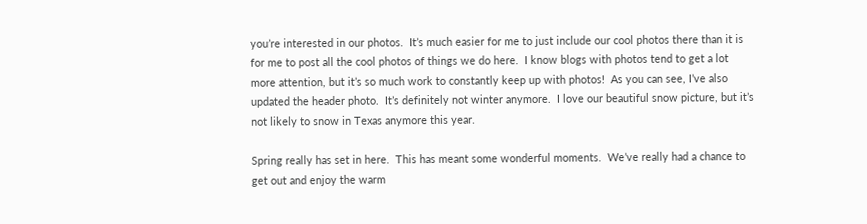you’re interested in our photos.  It’s much easier for me to just include our cool photos there than it is for me to post all the cool photos of things we do here.  I know blogs with photos tend to get a lot more attention, but it’s so much work to constantly keep up with photos!  As you can see, I’ve also updated the header photo.  It’s definitely not winter anymore.  I love our beautiful snow picture, but it’s not likely to snow in Texas anymore this year.

Spring really has set in here.  This has meant some wonderful moments.  We’ve really had a chance to get out and enjoy the warm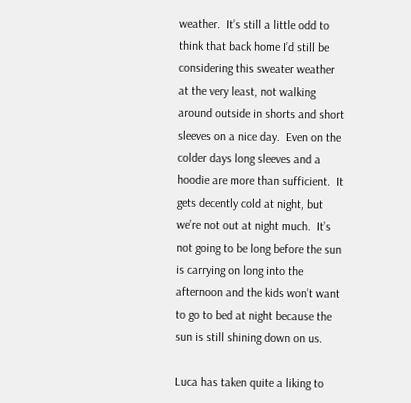weather.  It’s still a little odd to think that back home I’d still be considering this sweater weather at the very least, not walking around outside in shorts and short sleeves on a nice day.  Even on the colder days long sleeves and a hoodie are more than sufficient.  It gets decently cold at night, but we’re not out at night much.  It’s not going to be long before the sun is carrying on long into the afternoon and the kids won’t want to go to bed at night because the sun is still shining down on us.

Luca has taken quite a liking to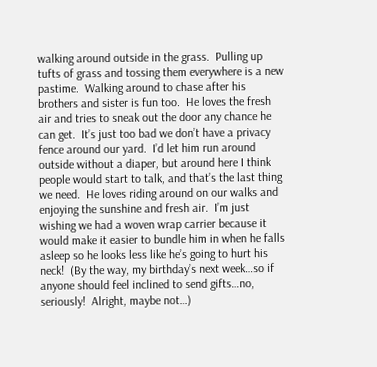walking around outside in the grass.  Pulling up tufts of grass and tossing them everywhere is a new pastime.  Walking around to chase after his brothers and sister is fun too.  He loves the fresh air and tries to sneak out the door any chance he can get.  It’s just too bad we don’t have a privacy fence around our yard.  I’d let him run around outside without a diaper, but around here I think people would start to talk, and that’s the last thing we need.  He loves riding around on our walks and enjoying the sunshine and fresh air.  I’m just wishing we had a woven wrap carrier because it would make it easier to bundle him in when he falls asleep so he looks less like he’s going to hurt his neck!  (By the way, my birthday’s next week…so if anyone should feel inclined to send gifts…no, seriously!  Alright, maybe not…)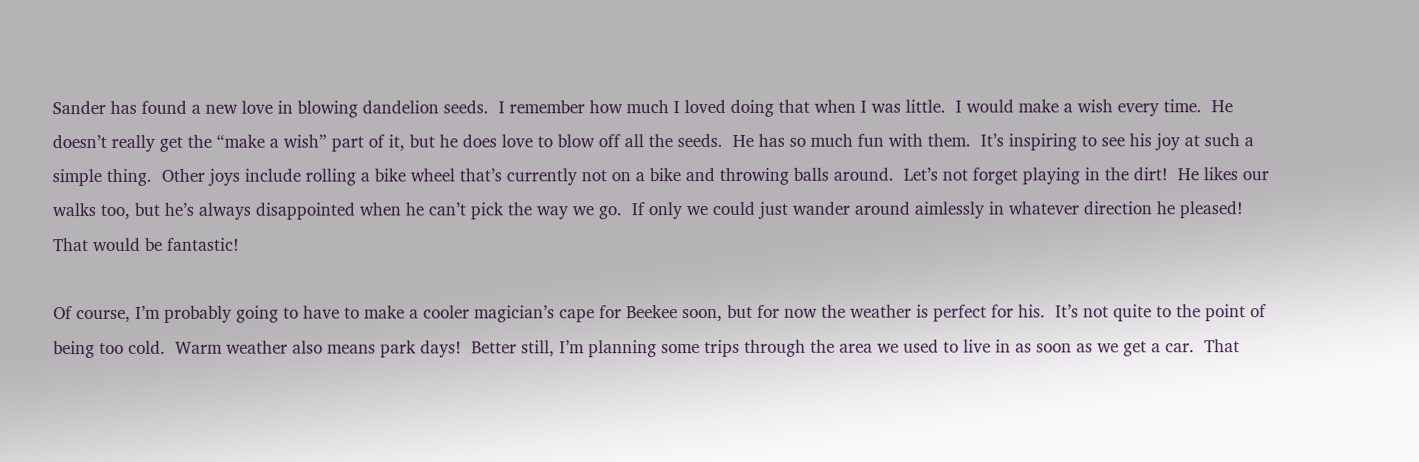Sander has found a new love in blowing dandelion seeds.  I remember how much I loved doing that when I was little.  I would make a wish every time.  He doesn’t really get the “make a wish” part of it, but he does love to blow off all the seeds.  He has so much fun with them.  It’s inspiring to see his joy at such a simple thing.  Other joys include rolling a bike wheel that’s currently not on a bike and throwing balls around.  Let’s not forget playing in the dirt!  He likes our walks too, but he’s always disappointed when he can’t pick the way we go.  If only we could just wander around aimlessly in whatever direction he pleased!  That would be fantastic!

Of course, I’m probably going to have to make a cooler magician’s cape for Beekee soon, but for now the weather is perfect for his.  It’s not quite to the point of being too cold.  Warm weather also means park days!  Better still, I’m planning some trips through the area we used to live in as soon as we get a car.  That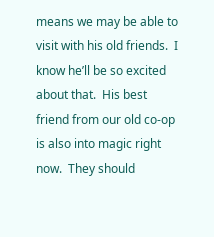means we may be able to visit with his old friends.  I know he’ll be so excited about that.  His best friend from our old co-op is also into magic right now.  They should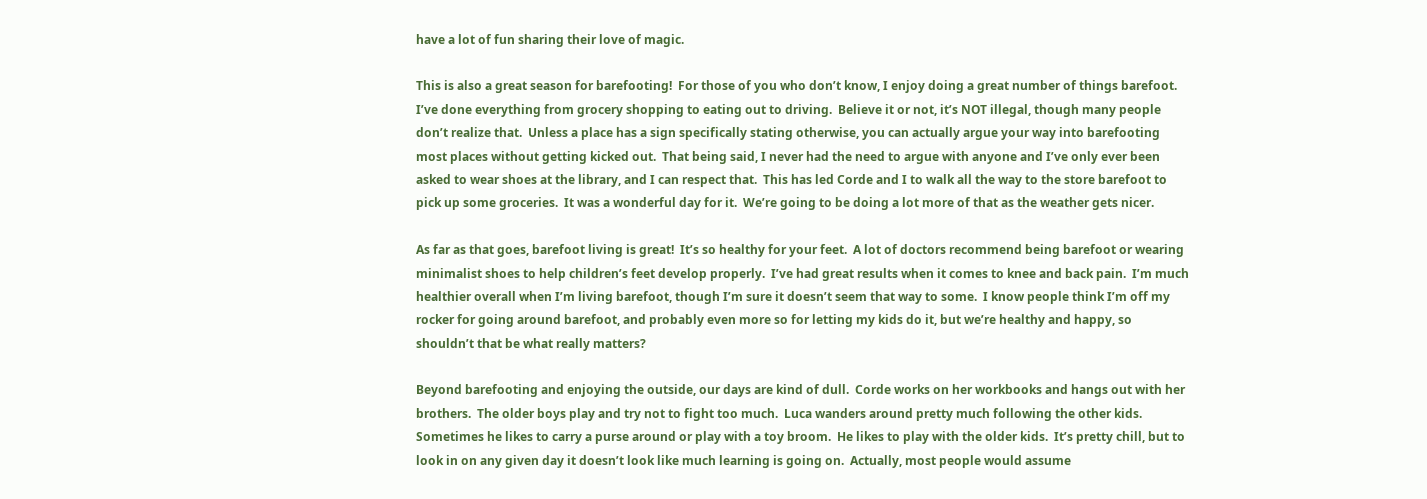have a lot of fun sharing their love of magic.

This is also a great season for barefooting!  For those of you who don’t know, I enjoy doing a great number of things barefoot.  I’ve done everything from grocery shopping to eating out to driving.  Believe it or not, it’s NOT illegal, though many people don’t realize that.  Unless a place has a sign specifically stating otherwise, you can actually argue your way into barefooting most places without getting kicked out.  That being said, I never had the need to argue with anyone and I’ve only ever been asked to wear shoes at the library, and I can respect that.  This has led Corde and I to walk all the way to the store barefoot to pick up some groceries.  It was a wonderful day for it.  We’re going to be doing a lot more of that as the weather gets nicer.

As far as that goes, barefoot living is great!  It’s so healthy for your feet.  A lot of doctors recommend being barefoot or wearing minimalist shoes to help children’s feet develop properly.  I’ve had great results when it comes to knee and back pain.  I’m much healthier overall when I’m living barefoot, though I’m sure it doesn’t seem that way to some.  I know people think I’m off my rocker for going around barefoot, and probably even more so for letting my kids do it, but we’re healthy and happy, so shouldn’t that be what really matters?

Beyond barefooting and enjoying the outside, our days are kind of dull.  Corde works on her workbooks and hangs out with her brothers.  The older boys play and try not to fight too much.  Luca wanders around pretty much following the other kids.  Sometimes he likes to carry a purse around or play with a toy broom.  He likes to play with the older kids.  It’s pretty chill, but to look in on any given day it doesn’t look like much learning is going on.  Actually, most people would assume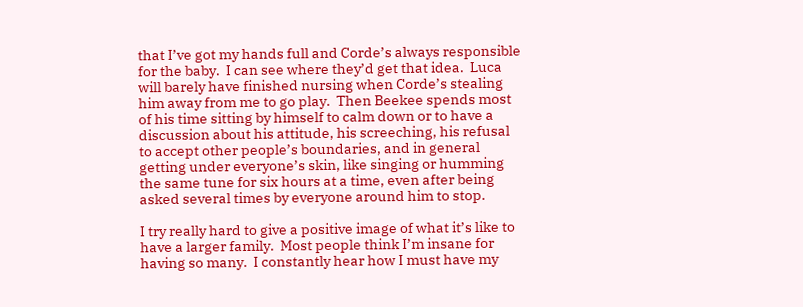that I’ve got my hands full and Corde’s always responsible for the baby.  I can see where they’d get that idea.  Luca will barely have finished nursing when Corde’s stealing him away from me to go play.  Then Beekee spends most of his time sitting by himself to calm down or to have a discussion about his attitude, his screeching, his refusal to accept other people’s boundaries, and in general getting under everyone’s skin, like singing or humming the same tune for six hours at a time, even after being asked several times by everyone around him to stop.

I try really hard to give a positive image of what it’s like to have a larger family.  Most people think I’m insane for having so many.  I constantly hear how I must have my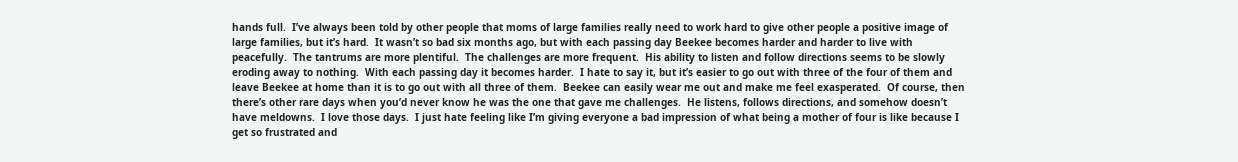hands full.  I’ve always been told by other people that moms of large families really need to work hard to give other people a positive image of large families, but it’s hard.  It wasn’t so bad six months ago, but with each passing day Beekee becomes harder and harder to live with peacefully.  The tantrums are more plentiful.  The challenges are more frequent.  His ability to listen and follow directions seems to be slowly eroding away to nothing.  With each passing day it becomes harder.  I hate to say it, but it’s easier to go out with three of the four of them and leave Beekee at home than it is to go out with all three of them.  Beekee can easily wear me out and make me feel exasperated.  Of course, then there’s other rare days when you’d never know he was the one that gave me challenges.  He listens, follows directions, and somehow doesn’t have meldowns.  I love those days.  I just hate feeling like I’m giving everyone a bad impression of what being a mother of four is like because I get so frustrated and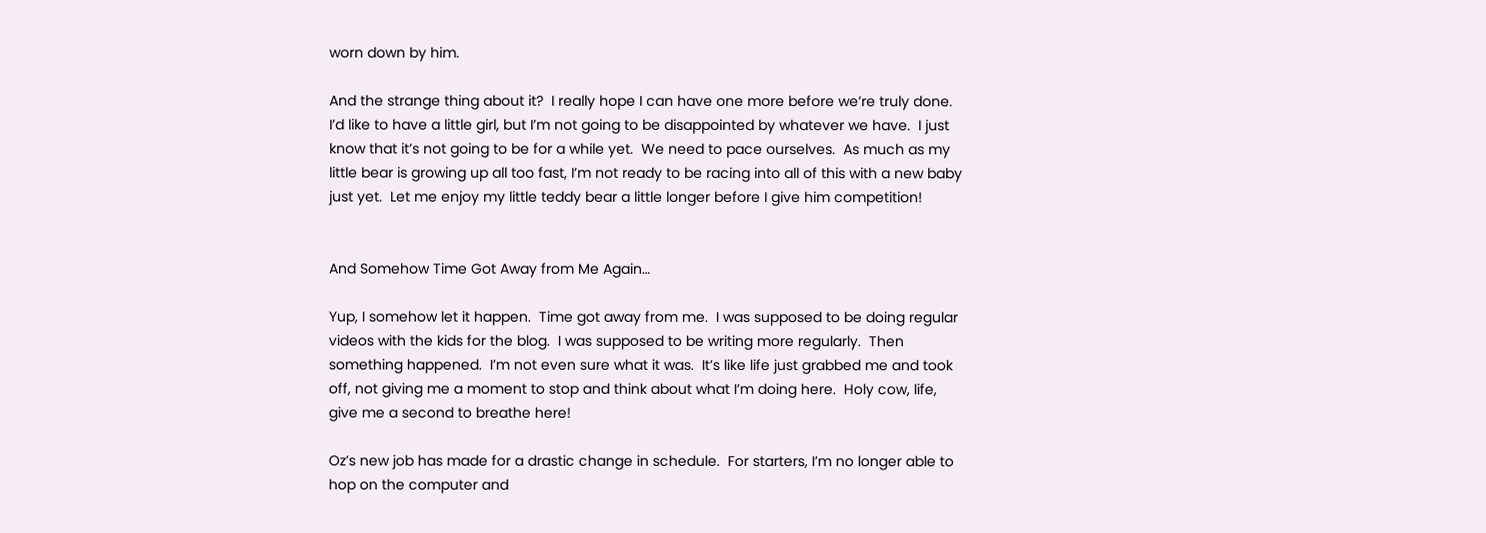worn down by him.

And the strange thing about it?  I really hope I can have one more before we’re truly done.  I’d like to have a little girl, but I’m not going to be disappointed by whatever we have.  I just know that it’s not going to be for a while yet.  We need to pace ourselves.  As much as my little bear is growing up all too fast, I’m not ready to be racing into all of this with a new baby just yet.  Let me enjoy my little teddy bear a little longer before I give him competition!


And Somehow Time Got Away from Me Again…

Yup, I somehow let it happen.  Time got away from me.  I was supposed to be doing regular videos with the kids for the blog.  I was supposed to be writing more regularly.  Then something happened.  I’m not even sure what it was.  It’s like life just grabbed me and took off, not giving me a moment to stop and think about what I’m doing here.  Holy cow, life, give me a second to breathe here!

Oz’s new job has made for a drastic change in schedule.  For starters, I’m no longer able to hop on the computer and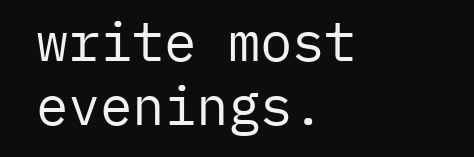write most evenings.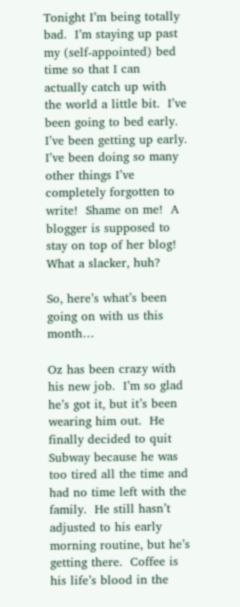Tonight I’m being totally bad.  I’m staying up past my (self-appointed) bed time so that I can actually catch up with the world a little bit.  I’ve been going to bed early.  I’ve been getting up early.  I’ve been doing so many other things I’ve completely forgotten to write!  Shame on me!  A blogger is supposed to stay on top of her blog!  What a slacker, huh?

So, here’s what’s been going on with us this month…

Oz has been crazy with his new job.  I’m so glad he’s got it, but it’s been wearing him out.  He finally decided to quit Subway because he was too tired all the time and had no time left with the family.  He still hasn’t adjusted to his early morning routine, but he’s getting there.  Coffee is his life’s blood in the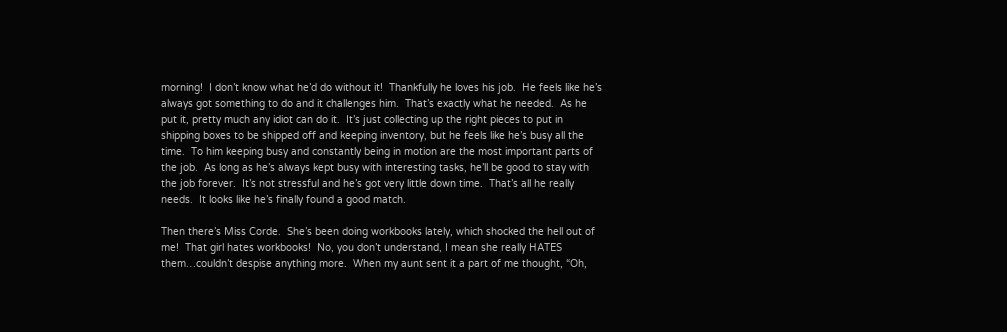morning!  I don’t know what he’d do without it!  Thankfully he loves his job.  He feels like he’s always got something to do and it challenges him.  That’s exactly what he needed.  As he put it, pretty much any idiot can do it.  It’s just collecting up the right pieces to put in shipping boxes to be shipped off and keeping inventory, but he feels like he’s busy all the time.  To him keeping busy and constantly being in motion are the most important parts of the job.  As long as he’s always kept busy with interesting tasks, he’ll be good to stay with the job forever.  It’s not stressful and he’s got very little down time.  That’s all he really needs.  It looks like he’s finally found a good match.

Then there’s Miss Corde.  She’s been doing workbooks lately, which shocked the hell out of me!  That girl hates workbooks!  No, you don’t understand, I mean she really HATES them…couldn’t despise anything more.  When my aunt sent it a part of me thought, “Oh,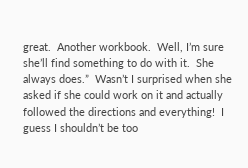great.  Another workbook.  Well, I’m sure she’ll find something to do with it.  She always does.”  Wasn’t I surprised when she asked if she could work on it and actually followed the directions and everything!  I guess I shouldn’t be too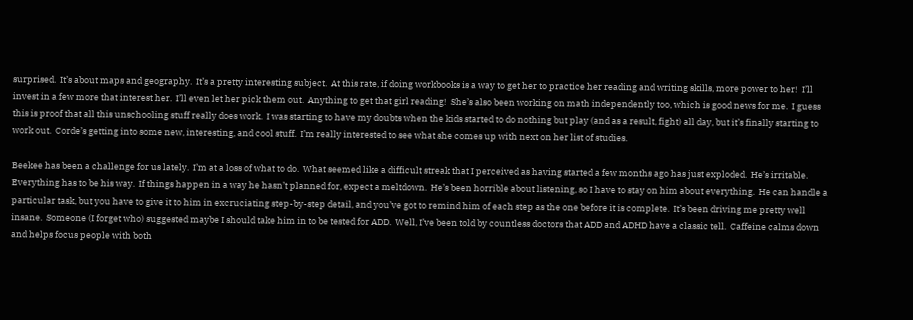surprised.  It’s about maps and geography.  It’s a pretty interesting subject.  At this rate, if doing workbooks is a way to get her to practice her reading and writing skills, more power to her!  I’ll invest in a few more that interest her.  I’ll even let her pick them out.  Anything to get that girl reading!  She’s also been working on math independently too, which is good news for me.  I guess this is proof that all this unschooling stuff really does work.  I was starting to have my doubts when the kids started to do nothing but play (and as a result, fight) all day, but it’s finally starting to work out.  Corde’s getting into some new, interesting, and cool stuff.  I’m really interested to see what she comes up with next on her list of studies.

Beekee has been a challenge for us lately.  I’m at a loss of what to do.  What seemed like a difficult streak that I perceived as having started a few months ago has just exploded.  He’s irritable.  Everything has to be his way.  If things happen in a way he hasn’t planned for, expect a meltdown.  He’s been horrible about listening, so I have to stay on him about everything.  He can handle a particular task, but you have to give it to him in excruciating step-by-step detail, and you’ve got to remind him of each step as the one before it is complete.  It’s been driving me pretty well insane.  Someone (I forget who) suggested maybe I should take him in to be tested for ADD.  Well, I’ve been told by countless doctors that ADD and ADHD have a classic tell.  Caffeine calms down and helps focus people with both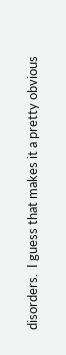disorders.  I guess that makes it a pretty obvious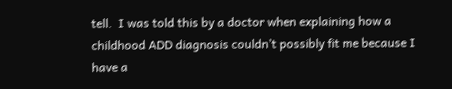tell.  I was told this by a doctor when explaining how a childhood ADD diagnosis couldn’t possibly fit me because I have a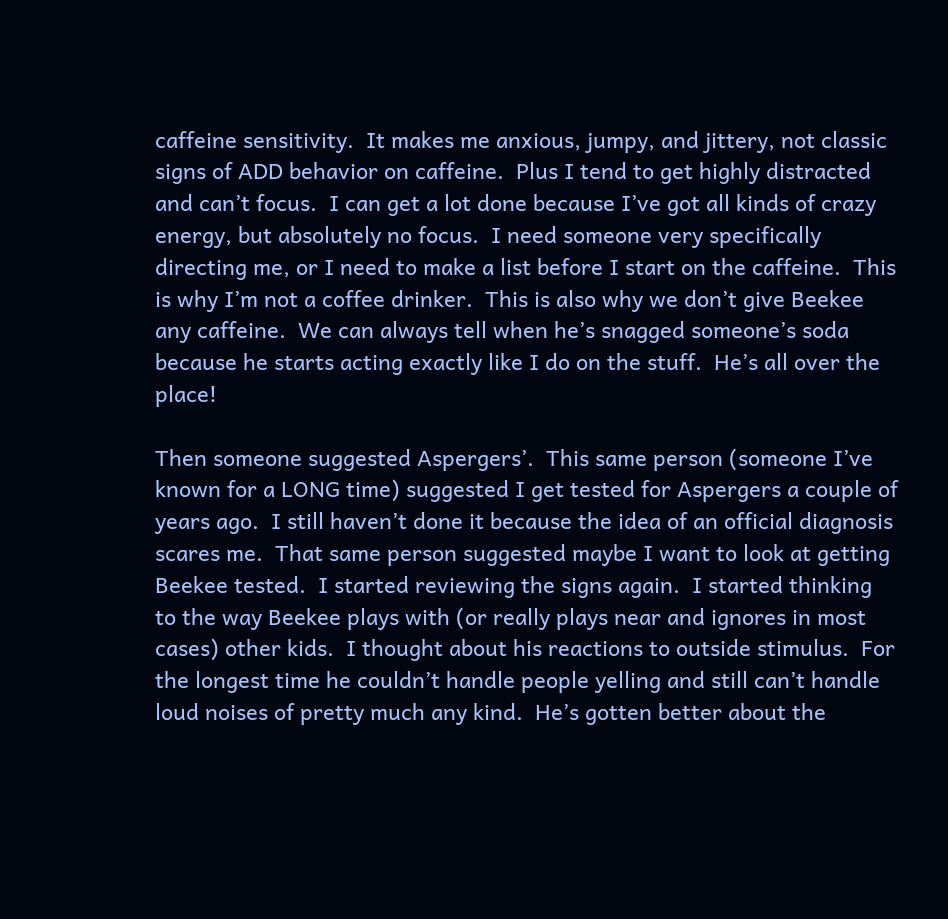caffeine sensitivity.  It makes me anxious, jumpy, and jittery, not classic signs of ADD behavior on caffeine.  Plus I tend to get highly distracted and can’t focus.  I can get a lot done because I’ve got all kinds of crazy energy, but absolutely no focus.  I need someone very specifically directing me, or I need to make a list before I start on the caffeine.  This is why I’m not a coffee drinker.  This is also why we don’t give Beekee any caffeine.  We can always tell when he’s snagged someone’s soda because he starts acting exactly like I do on the stuff.  He’s all over the place!

Then someone suggested Aspergers’.  This same person (someone I’ve known for a LONG time) suggested I get tested for Aspergers a couple of years ago.  I still haven’t done it because the idea of an official diagnosis scares me.  That same person suggested maybe I want to look at getting Beekee tested.  I started reviewing the signs again.  I started thinking to the way Beekee plays with (or really plays near and ignores in most cases) other kids.  I thought about his reactions to outside stimulus.  For the longest time he couldn’t handle people yelling and still can’t handle loud noises of pretty much any kind.  He’s gotten better about the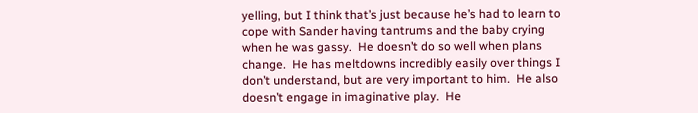yelling, but I think that’s just because he’s had to learn to cope with Sander having tantrums and the baby crying when he was gassy.  He doesn’t do so well when plans change.  He has meltdowns incredibly easily over things I don’t understand, but are very important to him.  He also doesn’t engage in imaginative play.  He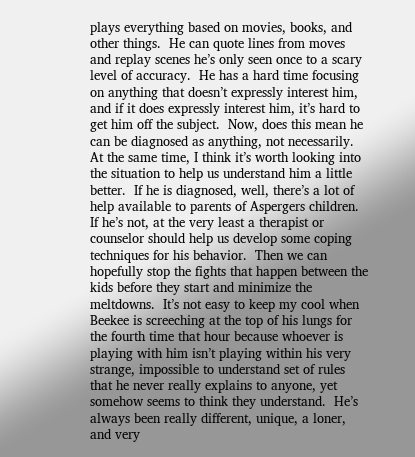plays everything based on movies, books, and other things.  He can quote lines from moves and replay scenes he’s only seen once to a scary level of accuracy.  He has a hard time focusing on anything that doesn’t expressly interest him, and if it does expressly interest him, it’s hard to get him off the subject.  Now, does this mean he can be diagnosed as anything, not necessarily.  At the same time, I think it’s worth looking into the situation to help us understand him a little better.  If he is diagnosed, well, there’s a lot of help available to parents of Aspergers children.  If he’s not, at the very least a therapist or counselor should help us develop some coping techniques for his behavior.  Then we can hopefully stop the fights that happen between the kids before they start and minimize the meltdowns.  It’s not easy to keep my cool when Beekee is screeching at the top of his lungs for the fourth time that hour because whoever is playing with him isn’t playing within his very strange, impossible to understand set of rules that he never really explains to anyone, yet somehow seems to think they understand.  He’s always been really different, unique, a loner, and very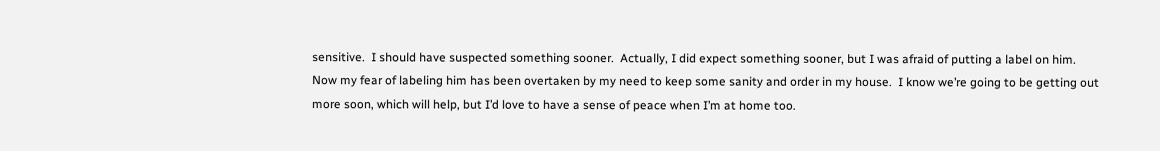sensitive.  I should have suspected something sooner.  Actually, I did expect something sooner, but I was afraid of putting a label on him.  Now my fear of labeling him has been overtaken by my need to keep some sanity and order in my house.  I know we’re going to be getting out more soon, which will help, but I’d love to have a sense of peace when I’m at home too.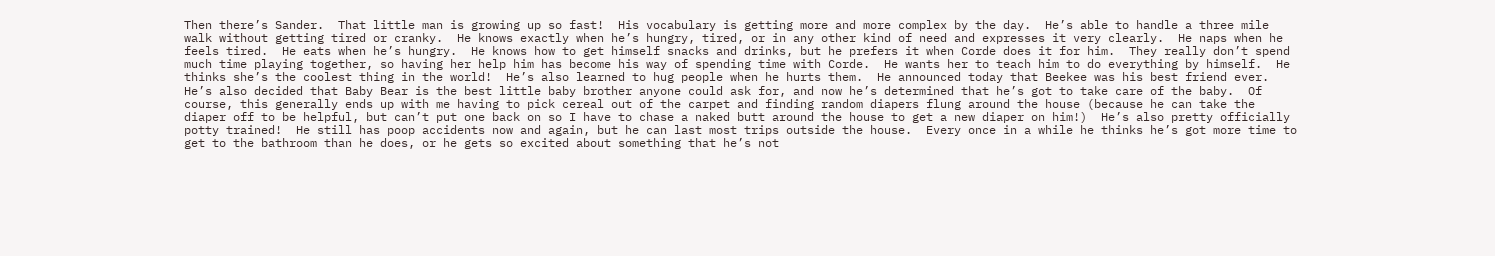Then there’s Sander.  That little man is growing up so fast!  His vocabulary is getting more and more complex by the day.  He’s able to handle a three mile walk without getting tired or cranky.  He knows exactly when he’s hungry, tired, or in any other kind of need and expresses it very clearly.  He naps when he feels tired.  He eats when he’s hungry.  He knows how to get himself snacks and drinks, but he prefers it when Corde does it for him.  They really don’t spend much time playing together, so having her help him has become his way of spending time with Corde.  He wants her to teach him to do everything by himself.  He thinks she’s the coolest thing in the world!  He’s also learned to hug people when he hurts them.  He announced today that Beekee was his best friend ever.  He’s also decided that Baby Bear is the best little baby brother anyone could ask for, and now he’s determined that he’s got to take care of the baby.  Of course, this generally ends up with me having to pick cereal out of the carpet and finding random diapers flung around the house (because he can take the diaper off to be helpful, but can’t put one back on so I have to chase a naked butt around the house to get a new diaper on him!)  He’s also pretty officially potty trained!  He still has poop accidents now and again, but he can last most trips outside the house.  Every once in a while he thinks he’s got more time to get to the bathroom than he does, or he gets so excited about something that he’s not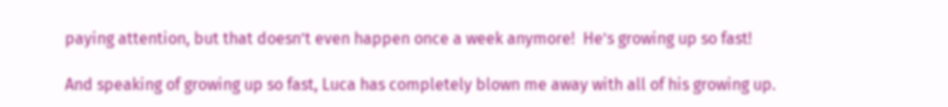paying attention, but that doesn’t even happen once a week anymore!  He’s growing up so fast!

And speaking of growing up so fast, Luca has completely blown me away with all of his growing up.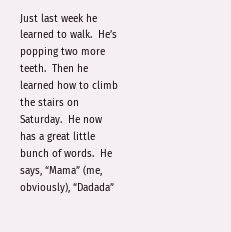Just last week he learned to walk.  He’s popping two more teeth.  Then he learned how to climb the stairs on Saturday.  He now has a great little bunch of words.  He says, “Mama” (me, obviously), “Dadada”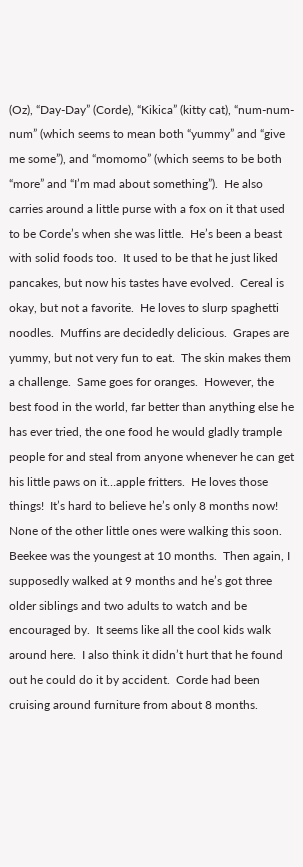(Oz), “Day-Day” (Corde), “Kikica” (kitty cat), “num-num-num” (which seems to mean both “yummy” and “give me some”), and “momomo” (which seems to be both “more” and “I’m mad about something”).  He also carries around a little purse with a fox on it that used to be Corde’s when she was little.  He’s been a beast with solid foods too.  It used to be that he just liked pancakes, but now his tastes have evolved.  Cereal is okay, but not a favorite.  He loves to slurp spaghetti noodles.  Muffins are decidedly delicious.  Grapes are yummy, but not very fun to eat.  The skin makes them a challenge.  Same goes for oranges.  However, the best food in the world, far better than anything else he has ever tried, the one food he would gladly trample people for and steal from anyone whenever he can get his little paws on it…apple fritters.  He loves those things!  It’s hard to believe he’s only 8 months now!  None of the other little ones were walking this soon.  Beekee was the youngest at 10 months.  Then again, I supposedly walked at 9 months and he’s got three older siblings and two adults to watch and be encouraged by.  It seems like all the cool kids walk around here.  I also think it didn’t hurt that he found out he could do it by accident.  Corde had been cruising around furniture from about 8 months.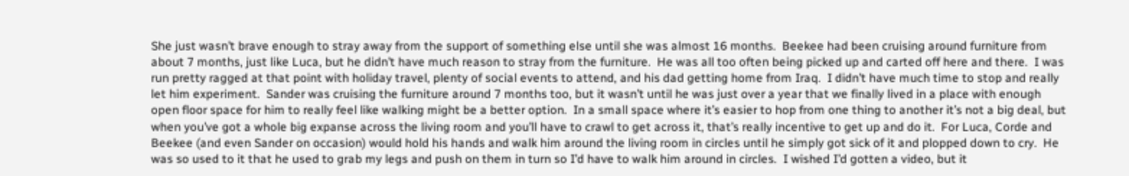She just wasn’t brave enough to stray away from the support of something else until she was almost 16 months.  Beekee had been cruising around furniture from about 7 months, just like Luca, but he didn’t have much reason to stray from the furniture.  He was all too often being picked up and carted off here and there.  I was run pretty ragged at that point with holiday travel, plenty of social events to attend, and his dad getting home from Iraq.  I didn’t have much time to stop and really let him experiment.  Sander was cruising the furniture around 7 months too, but it wasn’t until he was just over a year that we finally lived in a place with enough open floor space for him to really feel like walking might be a better option.  In a small space where it’s easier to hop from one thing to another it’s not a big deal, but when you’ve got a whole big expanse across the living room and you’ll have to crawl to get across it, that’s really incentive to get up and do it.  For Luca, Corde and Beekee (and even Sander on occasion) would hold his hands and walk him around the living room in circles until he simply got sick of it and plopped down to cry.  He was so used to it that he used to grab my legs and push on them in turn so I’d have to walk him around in circles.  I wished I’d gotten a video, but it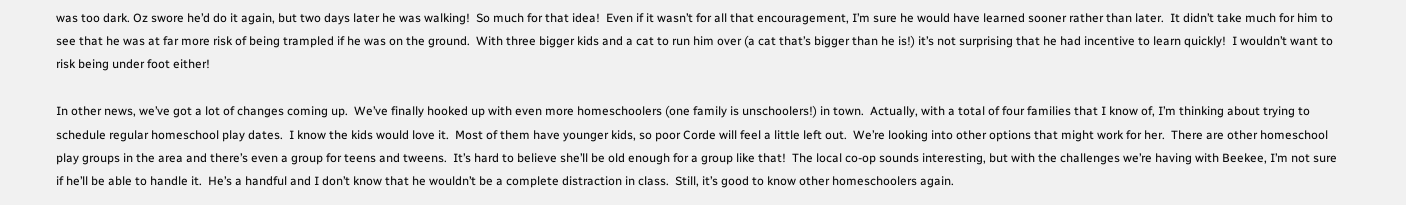was too dark. Oz swore he’d do it again, but two days later he was walking!  So much for that idea!  Even if it wasn’t for all that encouragement, I’m sure he would have learned sooner rather than later.  It didn’t take much for him to see that he was at far more risk of being trampled if he was on the ground.  With three bigger kids and a cat to run him over (a cat that’s bigger than he is!) it’s not surprising that he had incentive to learn quickly!  I wouldn’t want to risk being under foot either!

In other news, we’ve got a lot of changes coming up.  We’ve finally hooked up with even more homeschoolers (one family is unschoolers!) in town.  Actually, with a total of four families that I know of, I’m thinking about trying to schedule regular homeschool play dates.  I know the kids would love it.  Most of them have younger kids, so poor Corde will feel a little left out.  We’re looking into other options that might work for her.  There are other homeschool play groups in the area and there’s even a group for teens and tweens.  It’s hard to believe she’ll be old enough for a group like that!  The local co-op sounds interesting, but with the challenges we’re having with Beekee, I’m not sure if he’ll be able to handle it.  He’s a handful and I don’t know that he wouldn’t be a complete distraction in class.  Still, it’s good to know other homeschoolers again.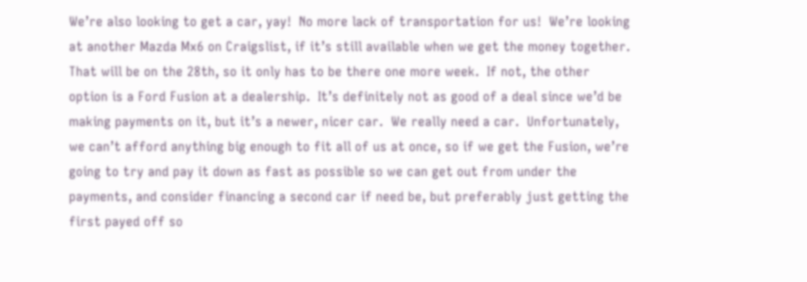We’re also looking to get a car, yay!  No more lack of transportation for us!  We’re looking at another Mazda Mx6 on Craigslist, if it’s still available when we get the money together.  That will be on the 28th, so it only has to be there one more week.  If not, the other option is a Ford Fusion at a dealership.  It’s definitely not as good of a deal since we’d be making payments on it, but it’s a newer, nicer car.  We really need a car.  Unfortunately, we can’t afford anything big enough to fit all of us at once, so if we get the Fusion, we’re going to try and pay it down as fast as possible so we can get out from under the payments, and consider financing a second car if need be, but preferably just getting the first payed off so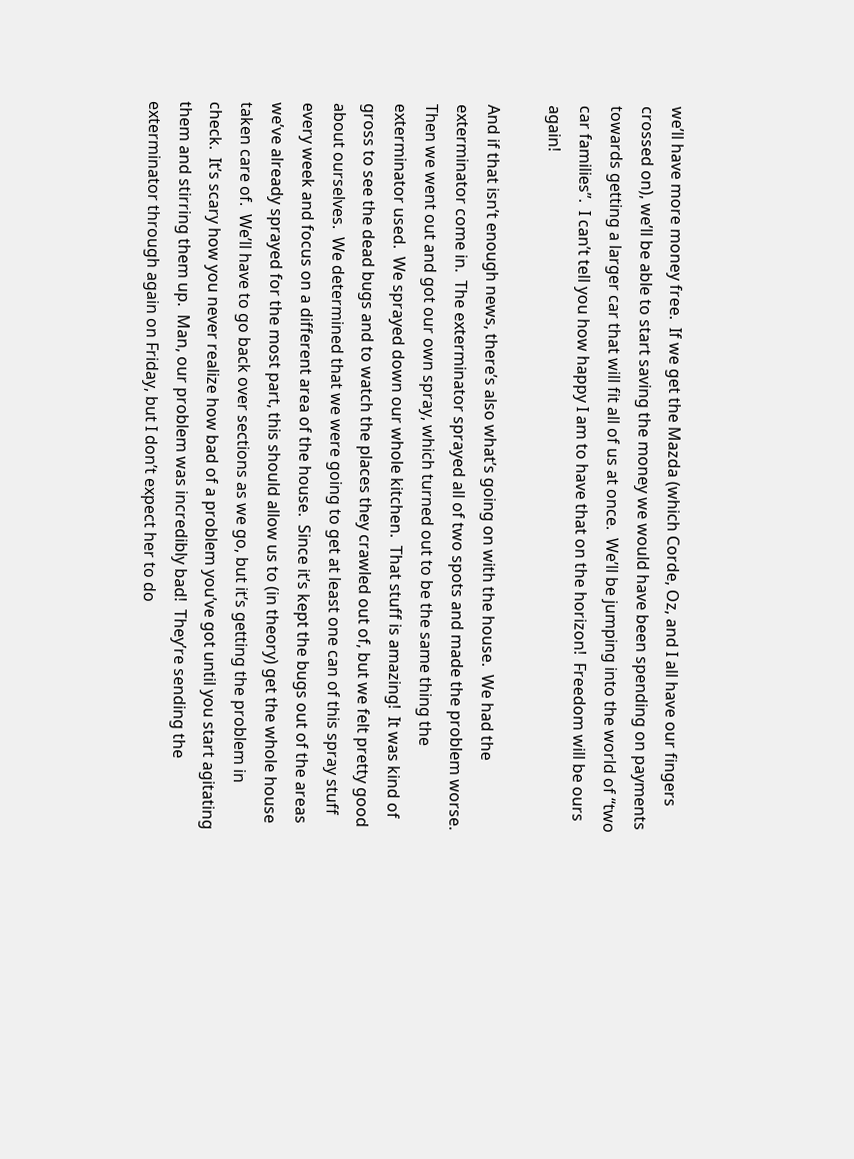we’ll have more money free.  If we get the Mazda (which Corde, Oz, and I all have our fingers crossed on), we’ll be able to start saving the money we would have been spending on payments towards getting a larger car that will fit all of us at once.  We’ll be jumping into the world of “two car families”.  I can’t tell you how happy I am to have that on the horizon!  Freedom will be ours again!

And if that isn’t enough news, there’s also what’s going on with the house.  We had the exterminator come in.  The exterminator sprayed all of two spots and made the problem worse.  Then we went out and got our own spray, which turned out to be the same thing the exterminator used.  We sprayed down our whole kitchen.  That stuff is amazing!  It was kind of gross to see the dead bugs and to watch the places they crawled out of, but we felt pretty good about ourselves.  We determined that we were going to get at least one can of this spray stuff every week and focus on a different area of the house.  Since it’s kept the bugs out of the areas we’ve already sprayed for the most part, this should allow us to (in theory) get the whole house taken care of.  We’ll have to go back over sections as we go, but it’s getting the problem in check.  It’s scary how you never realize how bad of a problem you’ve got until you start agitating them and stirring them up.  Man, our problem was incredibly bad!  They’re sending the exterminator through again on Friday, but I don’t expect her to do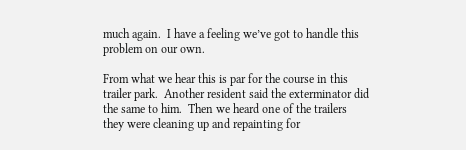much again.  I have a feeling we’ve got to handle this problem on our own.

From what we hear this is par for the course in this trailer park.  Another resident said the exterminator did the same to him.  Then we heard one of the trailers they were cleaning up and repainting for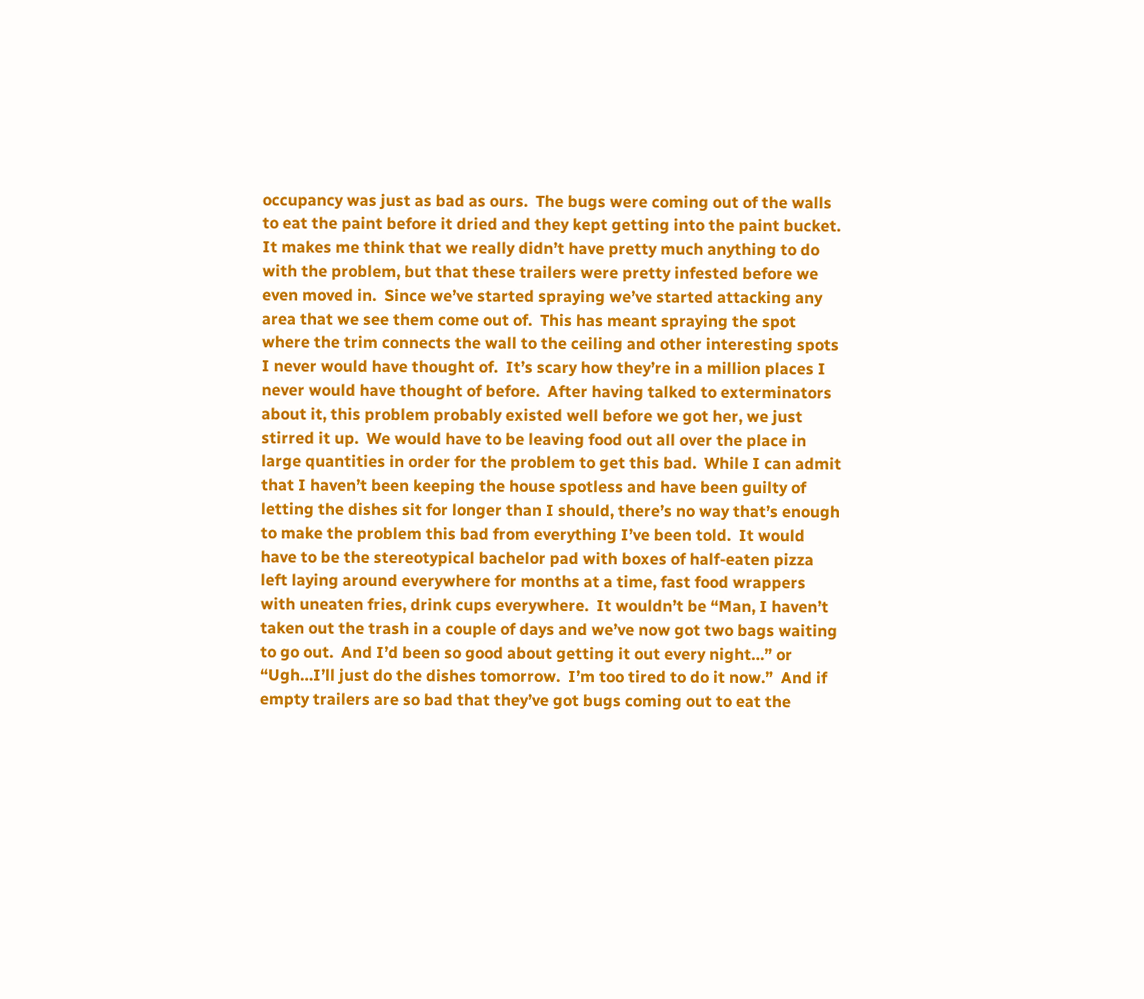occupancy was just as bad as ours.  The bugs were coming out of the walls to eat the paint before it dried and they kept getting into the paint bucket.  It makes me think that we really didn’t have pretty much anything to do with the problem, but that these trailers were pretty infested before we even moved in.  Since we’ve started spraying we’ve started attacking any area that we see them come out of.  This has meant spraying the spot where the trim connects the wall to the ceiling and other interesting spots I never would have thought of.  It’s scary how they’re in a million places I never would have thought of before.  After having talked to exterminators about it, this problem probably existed well before we got her, we just stirred it up.  We would have to be leaving food out all over the place in large quantities in order for the problem to get this bad.  While I can admit that I haven’t been keeping the house spotless and have been guilty of letting the dishes sit for longer than I should, there’s no way that’s enough to make the problem this bad from everything I’ve been told.  It would have to be the stereotypical bachelor pad with boxes of half-eaten pizza left laying around everywhere for months at a time, fast food wrappers with uneaten fries, drink cups everywhere.  It wouldn’t be “Man, I haven’t taken out the trash in a couple of days and we’ve now got two bags waiting to go out.  And I’d been so good about getting it out every night…” or “Ugh…I’ll just do the dishes tomorrow.  I’m too tired to do it now.”  And if empty trailers are so bad that they’ve got bugs coming out to eat the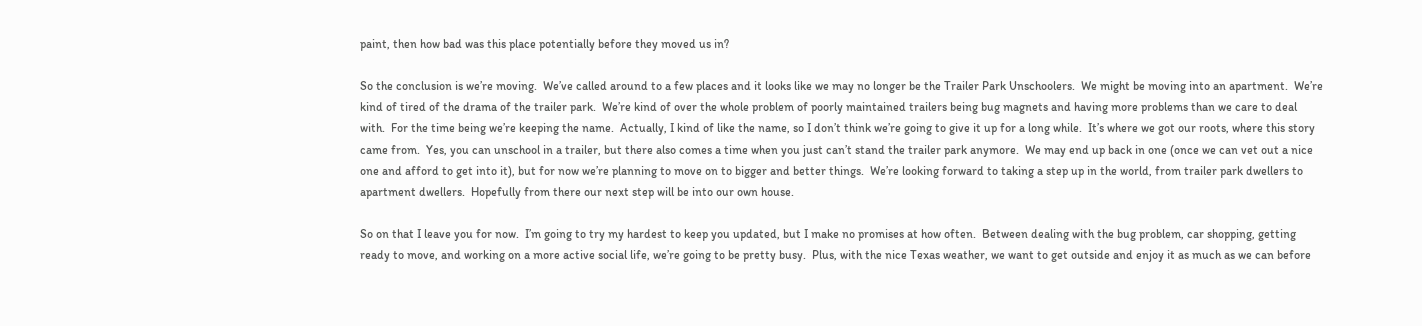paint, then how bad was this place potentially before they moved us in?

So the conclusion is we’re moving.  We’ve called around to a few places and it looks like we may no longer be the Trailer Park Unschoolers.  We might be moving into an apartment.  We’re kind of tired of the drama of the trailer park.  We’re kind of over the whole problem of poorly maintained trailers being bug magnets and having more problems than we care to deal with.  For the time being we’re keeping the name.  Actually, I kind of like the name, so I don’t think we’re going to give it up for a long while.  It’s where we got our roots, where this story came from.  Yes, you can unschool in a trailer, but there also comes a time when you just can’t stand the trailer park anymore.  We may end up back in one (once we can vet out a nice one and afford to get into it), but for now we’re planning to move on to bigger and better things.  We’re looking forward to taking a step up in the world, from trailer park dwellers to apartment dwellers.  Hopefully from there our next step will be into our own house.

So on that I leave you for now.  I’m going to try my hardest to keep you updated, but I make no promises at how often.  Between dealing with the bug problem, car shopping, getting ready to move, and working on a more active social life, we’re going to be pretty busy.  Plus, with the nice Texas weather, we want to get outside and enjoy it as much as we can before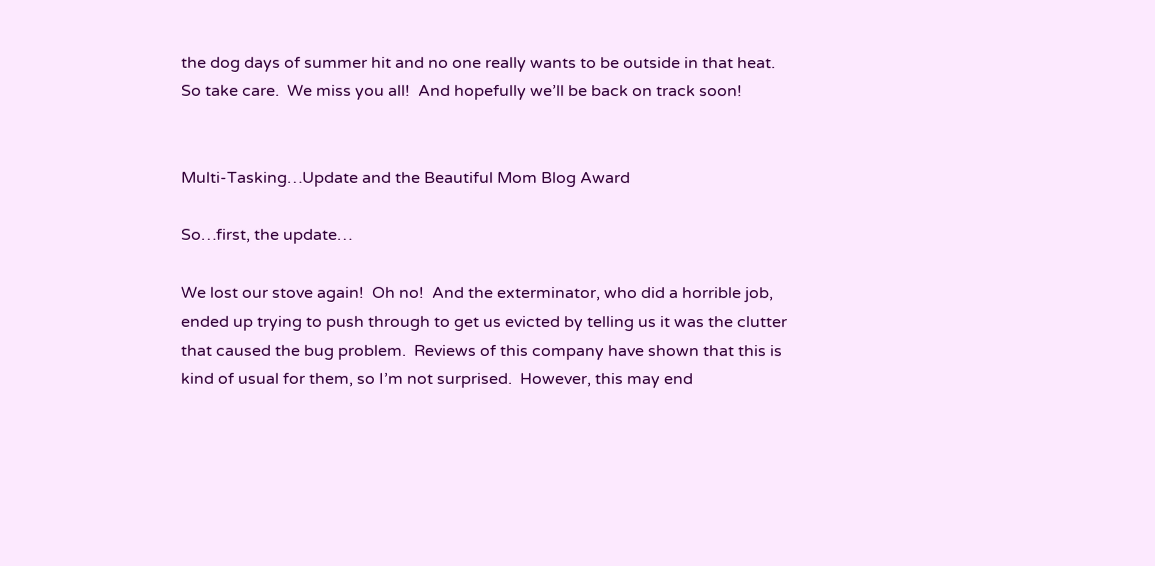the dog days of summer hit and no one really wants to be outside in that heat.  So take care.  We miss you all!  And hopefully we’ll be back on track soon!


Multi-Tasking…Update and the Beautiful Mom Blog Award

So…first, the update…

We lost our stove again!  Oh no!  And the exterminator, who did a horrible job, ended up trying to push through to get us evicted by telling us it was the clutter that caused the bug problem.  Reviews of this company have shown that this is kind of usual for them, so I’m not surprised.  However, this may end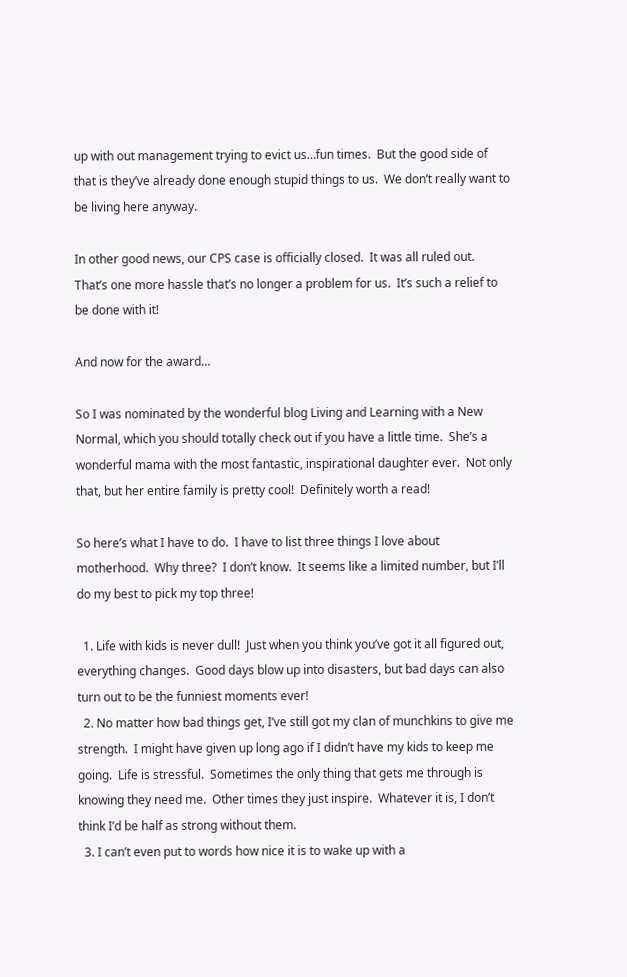up with out management trying to evict us…fun times.  But the good side of that is they’ve already done enough stupid things to us.  We don’t really want to be living here anyway.

In other good news, our CPS case is officially closed.  It was all ruled out.  That’s one more hassle that’s no longer a problem for us.  It’s such a relief to be done with it!

And now for the award…

So I was nominated by the wonderful blog Living and Learning with a New Normal, which you should totally check out if you have a little time.  She’s a wonderful mama with the most fantastic, inspirational daughter ever.  Not only that, but her entire family is pretty cool!  Definitely worth a read!

So here’s what I have to do.  I have to list three things I love about motherhood.  Why three?  I don’t know.  It seems like a limited number, but I’ll do my best to pick my top three!

  1. Life with kids is never dull!  Just when you think you’ve got it all figured out, everything changes.  Good days blow up into disasters, but bad days can also turn out to be the funniest moments ever!
  2. No matter how bad things get, I’ve still got my clan of munchkins to give me strength.  I might have given up long ago if I didn’t have my kids to keep me going.  Life is stressful.  Sometimes the only thing that gets me through is knowing they need me.  Other times they just inspire.  Whatever it is, I don’t think I’d be half as strong without them.
  3. I can’t even put to words how nice it is to wake up with a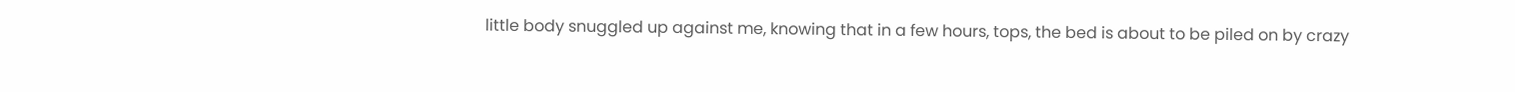little body snuggled up against me, knowing that in a few hours, tops, the bed is about to be piled on by crazy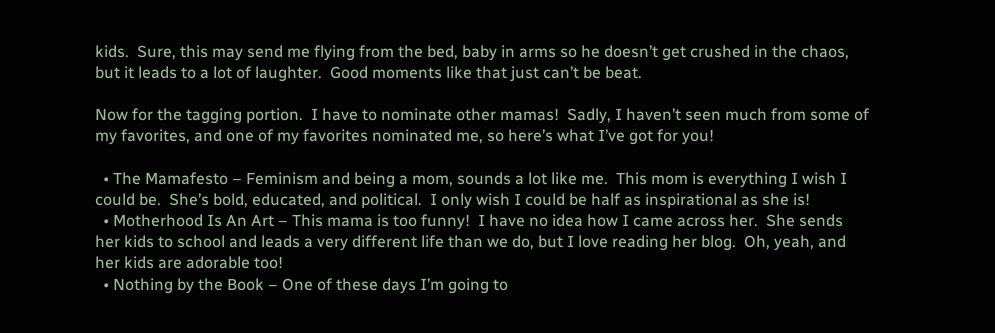kids.  Sure, this may send me flying from the bed, baby in arms so he doesn’t get crushed in the chaos, but it leads to a lot of laughter.  Good moments like that just can’t be beat.

Now for the tagging portion.  I have to nominate other mamas!  Sadly, I haven’t seen much from some of my favorites, and one of my favorites nominated me, so here’s what I’ve got for you!

  • The Mamafesto – Feminism and being a mom, sounds a lot like me.  This mom is everything I wish I could be.  She’s bold, educated, and political.  I only wish I could be half as inspirational as she is!
  • Motherhood Is An Art – This mama is too funny!  I have no idea how I came across her.  She sends her kids to school and leads a very different life than we do, but I love reading her blog.  Oh, yeah, and her kids are adorable too!
  • Nothing by the Book – One of these days I’m going to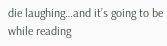die laughing…and it’s going to be while reading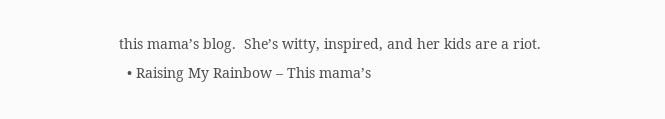this mama’s blog.  She’s witty, inspired, and her kids are a riot.
  • Raising My Rainbow – This mama’s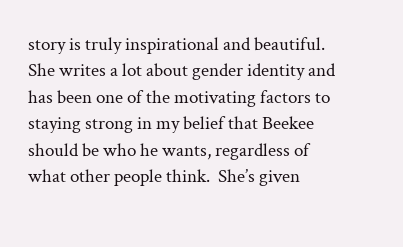story is truly inspirational and beautiful.  She writes a lot about gender identity and has been one of the motivating factors to staying strong in my belief that Beekee should be who he wants, regardless of what other people think.  She’s given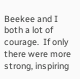Beekee and I both a lot of courage.  If only there were more strong, inspiring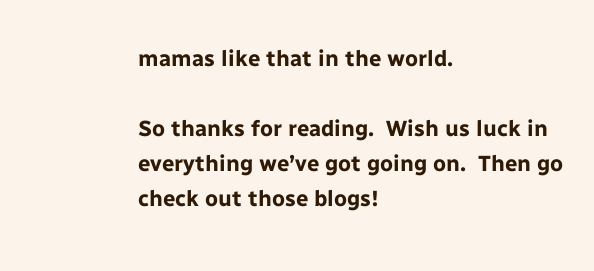mamas like that in the world.

So thanks for reading.  Wish us luck in everything we’ve got going on.  Then go check out those blogs!